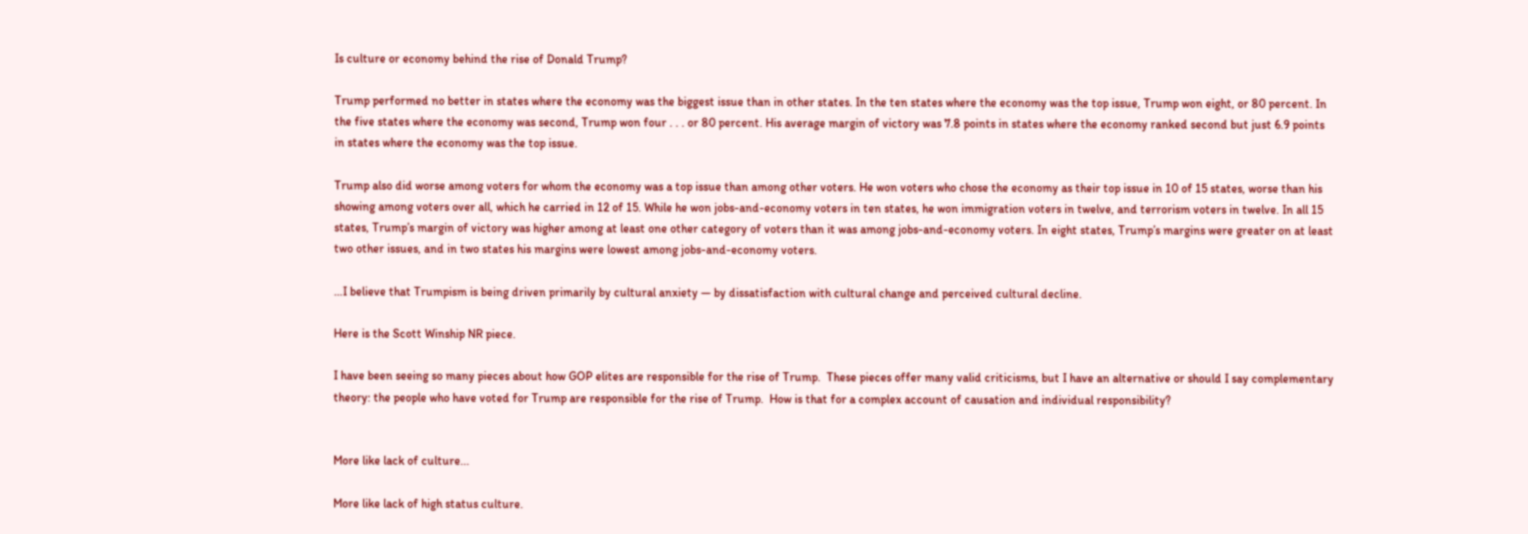Is culture or economy behind the rise of Donald Trump?

Trump performed no better in states where the economy was the biggest issue than in other states. In the ten states where the economy was the top issue, Trump won eight, or 80 percent. In the five states where the economy was second, Trump won four . . . or 80 percent. His average margin of victory was 7.8 points in states where the economy ranked second but just 6.9 points in states where the economy was the top issue.

Trump also did worse among voters for whom the economy was a top issue than among other voters. He won voters who chose the economy as their top issue in 10 of 15 states, worse than his showing among voters over all, which he carried in 12 of 15. While he won jobs-and-economy voters in ten states, he won immigration voters in twelve, and terrorism voters in twelve. In all 15 states, Trump’s margin of victory was higher among at least one other category of voters than it was among jobs-and-economy voters. In eight states, Trump’s margins were greater on at least two other issues, and in two states his margins were lowest among jobs-and-economy voters.

…I believe that Trumpism is being driven primarily by cultural anxiety — by dissatisfaction with cultural change and perceived cultural decline.

Here is the Scott Winship NR piece.

I have been seeing so many pieces about how GOP elites are responsible for the rise of Trump.  These pieces offer many valid criticisms, but I have an alternative or should I say complementary theory: the people who have voted for Trump are responsible for the rise of Trump.  How is that for a complex account of causation and individual responsibility?


More like lack of culture...

More like lack of high status culture.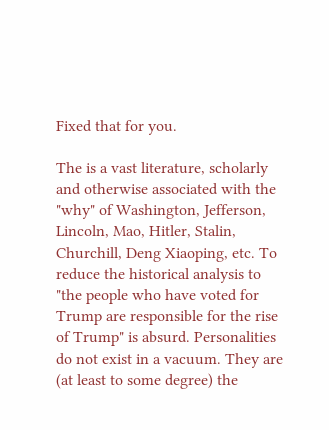Fixed that for you.

The is a vast literature, scholarly and otherwise associated with the "why" of Washington, Jefferson, Lincoln, Mao, Hitler, Stalin, Churchill, Deng Xiaoping, etc. To reduce the historical analysis to "the people who have voted for Trump are responsible for the rise of Trump" is absurd. Personalities do not exist in a vacuum. They are (at least to some degree) the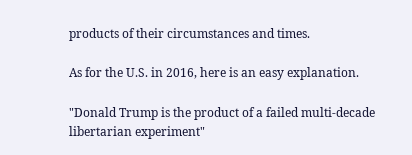products of their circumstances and times.

As for the U.S. in 2016, here is an easy explanation.

"Donald Trump is the product of a failed multi-decade libertarian experiment"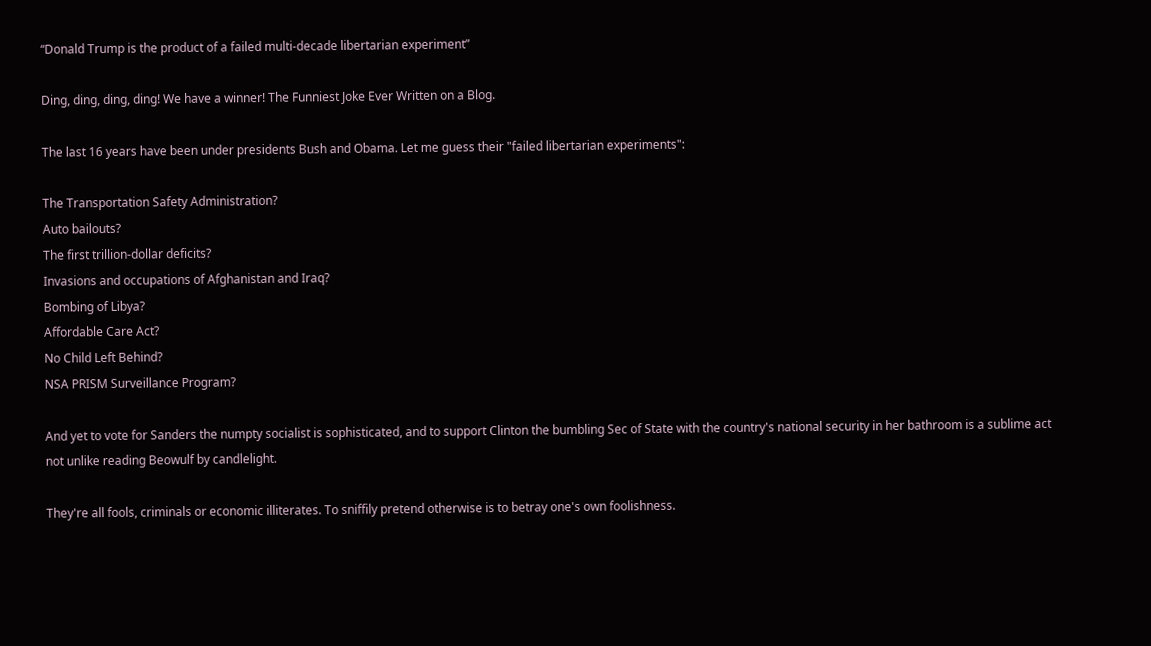“Donald Trump is the product of a failed multi-decade libertarian experiment”

Ding, ding, ding, ding! We have a winner! The Funniest Joke Ever Written on a Blog.

The last 16 years have been under presidents Bush and Obama. Let me guess their "failed libertarian experiments":

The Transportation Safety Administration?
Auto bailouts?
The first trillion-dollar deficits?
Invasions and occupations of Afghanistan and Iraq?
Bombing of Libya?
Affordable Care Act?
No Child Left Behind?
NSA PRISM Surveillance Program?

And yet to vote for Sanders the numpty socialist is sophisticated, and to support Clinton the bumbling Sec of State with the country's national security in her bathroom is a sublime act not unlike reading Beowulf by candlelight.

They're all fools, criminals or economic illiterates. To sniffily pretend otherwise is to betray one's own foolishness.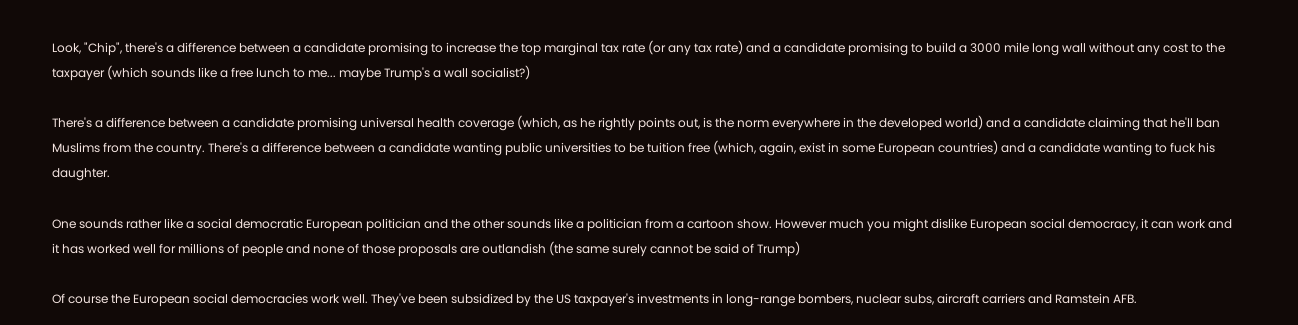Look, "Chip", there's a difference between a candidate promising to increase the top marginal tax rate (or any tax rate) and a candidate promising to build a 3000 mile long wall without any cost to the taxpayer (which sounds like a free lunch to me... maybe Trump's a wall socialist?)

There's a difference between a candidate promising universal health coverage (which, as he rightly points out, is the norm everywhere in the developed world) and a candidate claiming that he'll ban Muslims from the country. There's a difference between a candidate wanting public universities to be tuition free (which, again, exist in some European countries) and a candidate wanting to fuck his daughter.

One sounds rather like a social democratic European politician and the other sounds like a politician from a cartoon show. However much you might dislike European social democracy, it can work and it has worked well for millions of people and none of those proposals are outlandish (the same surely cannot be said of Trump)

Of course the European social democracies work well. They've been subsidized by the US taxpayer's investments in long-range bombers, nuclear subs, aircraft carriers and Ramstein AFB.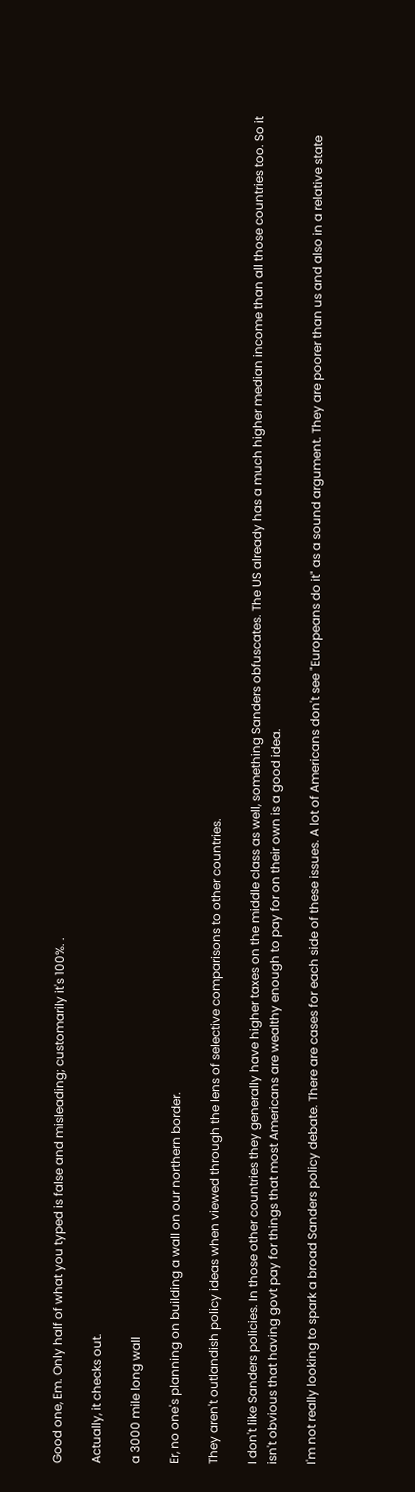Good one, Em. Only half of what you typed is false and misleading; customarily it's 100%. .

Actually, it checks out.

a 3000 mile long wall

Er, no one's planning on building a wall on our northern border.

They aren't outlandish policy ideas when viewed through the lens of selective comparisons to other countries.

I don't like Sanders policies. In those other countries they generally have higher taxes on the middle class as well, something Sanders obfuscates. The US already has a much higher median income than all those countries too. So it isn't obvious that having govt pay for things that most Americans are wealthy enough to pay for on their own is a good idea.

I'm not really looking to spark a broad Sanders policy debate. There are cases for each side of these issues. A lot of Americans don't see "Europeans do it" as a sound argument. They are poorer than us and also in a relative state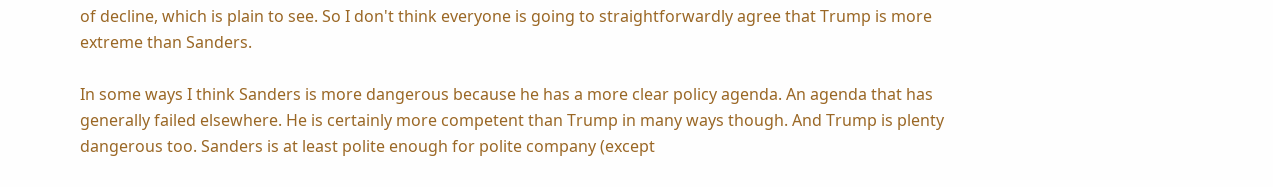of decline, which is plain to see. So I don't think everyone is going to straightforwardly agree that Trump is more extreme than Sanders.

In some ways I think Sanders is more dangerous because he has a more clear policy agenda. An agenda that has generally failed elsewhere. He is certainly more competent than Trump in many ways though. And Trump is plenty dangerous too. Sanders is at least polite enough for polite company (except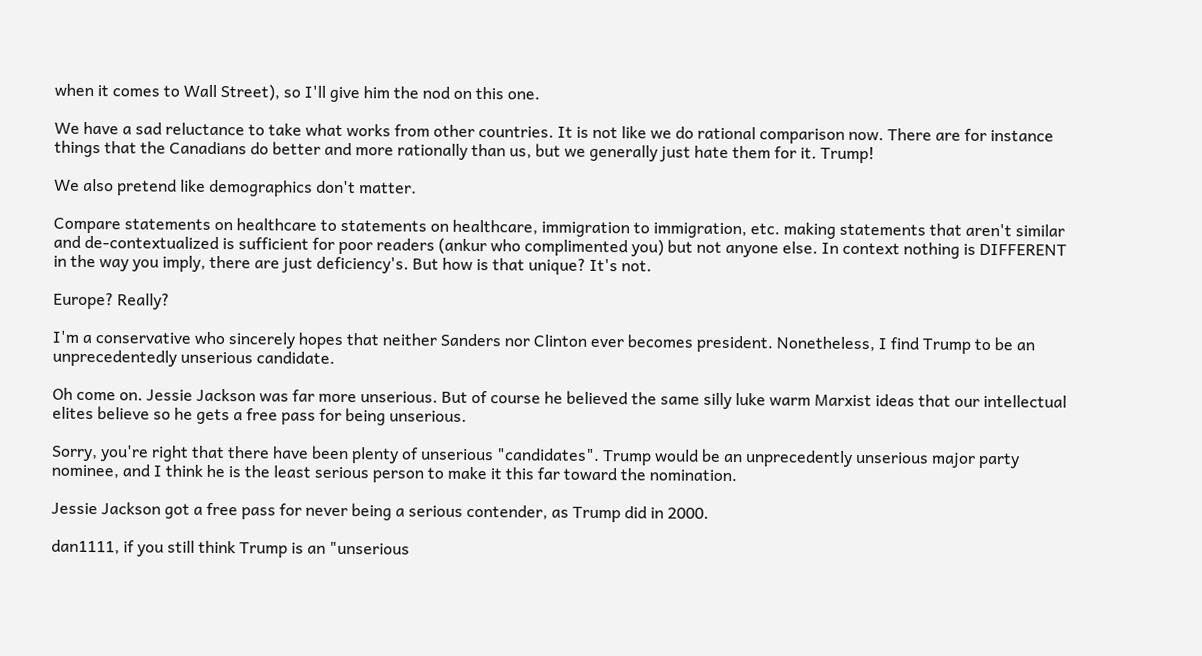when it comes to Wall Street), so I'll give him the nod on this one.

We have a sad reluctance to take what works from other countries. It is not like we do rational comparison now. There are for instance things that the Canadians do better and more rationally than us, but we generally just hate them for it. Trump!

We also pretend like demographics don't matter.

Compare statements on healthcare to statements on healthcare, immigration to immigration, etc. making statements that aren't similar and de-contextualized is sufficient for poor readers (ankur who complimented you) but not anyone else. In context nothing is DIFFERENT in the way you imply, there are just deficiency's. But how is that unique? It's not.

Europe? Really?

I'm a conservative who sincerely hopes that neither Sanders nor Clinton ever becomes president. Nonetheless, I find Trump to be an unprecedentedly unserious candidate.

Oh come on. Jessie Jackson was far more unserious. But of course he believed the same silly luke warm Marxist ideas that our intellectual elites believe so he gets a free pass for being unserious.

Sorry, you're right that there have been plenty of unserious "candidates". Trump would be an unprecedently unserious major party nominee, and I think he is the least serious person to make it this far toward the nomination.

Jessie Jackson got a free pass for never being a serious contender, as Trump did in 2000.

dan1111, if you still think Trump is an "unserious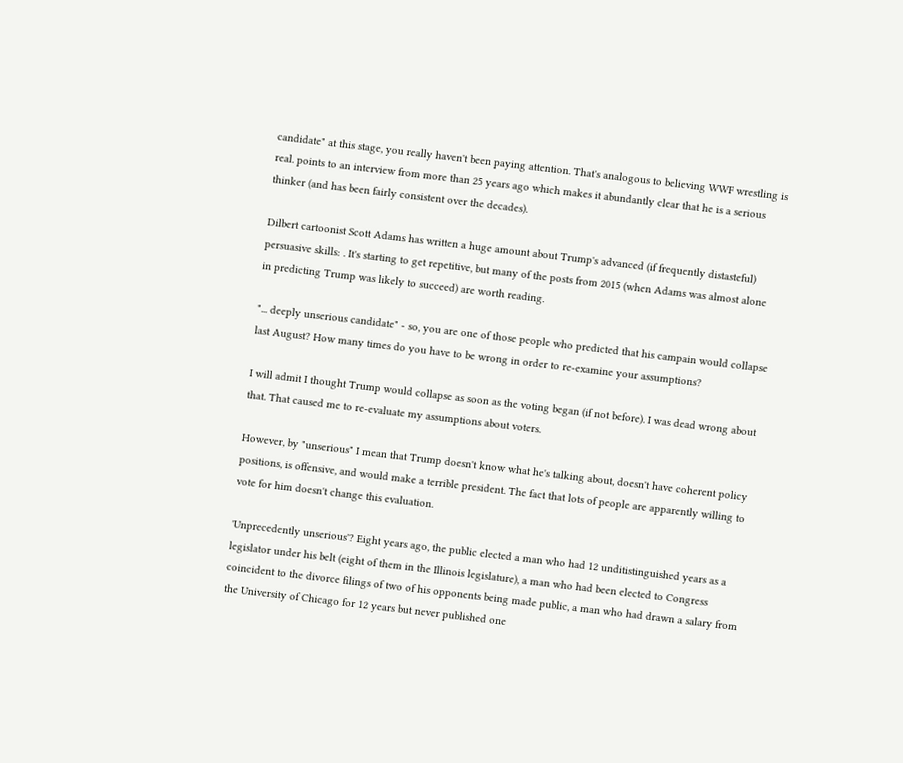candidate" at this stage, you really haven't been paying attention. That's analogous to believing WWF wrestling is real. points to an interview from more than 25 years ago which makes it abundantly clear that he is a serious thinker (and has been fairly consistent over the decades).

Dilbert cartoonist Scott Adams has written a huge amount about Trump's advanced (if frequently distasteful) persuasive skills: . It's starting to get repetitive, but many of the posts from 2015 (when Adams was almost alone in predicting Trump was likely to succeed) are worth reading.

"... deeply unserious candidate" - so, you are one of those people who predicted that his campain would collapse last August? How many times do you have to be wrong in order to re-examine your assumptions?

I will admit I thought Trump would collapse as soon as the voting began (if not before). I was dead wrong about that. That caused me to re-evaluate my assumptions about voters.

However, by "unserious" I mean that Trump doesn't know what he's talking about, doesn't have coherent policy positions, is offensive, and would make a terrible president. The fact that lots of people are apparently willing to vote for him doesn't change this evaluation.

'Unprecedently unserious'? Eight years ago, the public elected a man who had 12 unditistinguished years as a legislator under his belt (eight of them in the Illinois legislature), a man who had been elected to Congress coincident to the divorce filings of two of his opponents being made public, a man who had drawn a salary from the University of Chicago for 12 years but never published one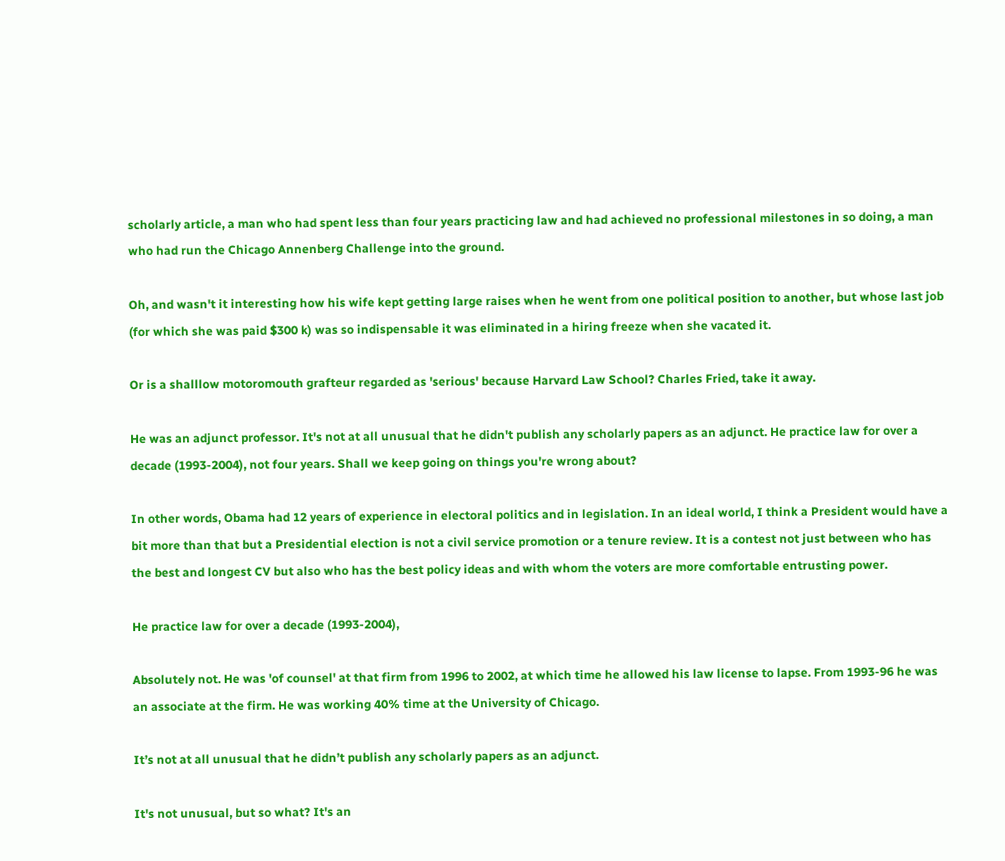scholarly article, a man who had spent less than four years practicing law and had achieved no professional milestones in so doing, a man who had run the Chicago Annenberg Challenge into the ground.

Oh, and wasn't it interesting how his wife kept getting large raises when he went from one political position to another, but whose last job (for which she was paid $300 k) was so indispensable it was eliminated in a hiring freeze when she vacated it.

Or is a shalllow motoromouth grafteur regarded as 'serious' because Harvard Law School? Charles Fried, take it away.

He was an adjunct professor. It's not at all unusual that he didn't publish any scholarly papers as an adjunct. He practice law for over a decade (1993-2004), not four years. Shall we keep going on things you're wrong about?

In other words, Obama had 12 years of experience in electoral politics and in legislation. In an ideal world, I think a President would have a bit more than that but a Presidential election is not a civil service promotion or a tenure review. It is a contest not just between who has the best and longest CV but also who has the best policy ideas and with whom the voters are more comfortable entrusting power.

He practice law for over a decade (1993-2004),

Absolutely not. He was 'of counsel' at that firm from 1996 to 2002, at which time he allowed his law license to lapse. From 1993-96 he was an associate at the firm. He was working 40% time at the University of Chicago.

It’s not at all unusual that he didn’t publish any scholarly papers as an adjunct.

It's not unusual, but so what? It's an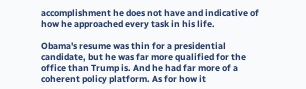accomplishment he does not have and indicative of how he approached every task in his life.

Obama's resume was thin for a presidential candidate, but he was far more qualified for the office than Trump is. And he had far more of a coherent policy platform. As for how it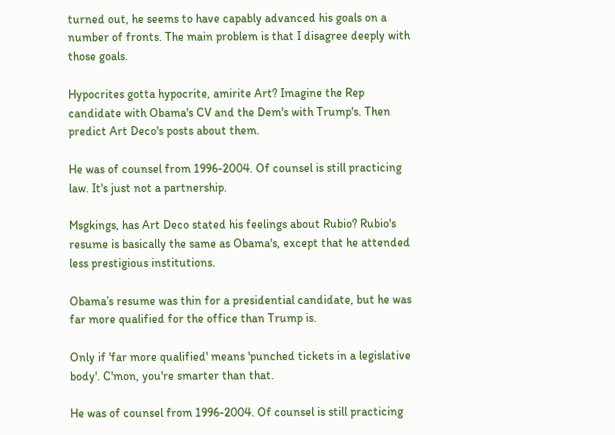turned out, he seems to have capably advanced his goals on a number of fronts. The main problem is that I disagree deeply with those goals.

Hypocrites gotta hypocrite, amirite Art? Imagine the Rep candidate with Obama's CV and the Dem's with Trump's. Then predict Art Deco's posts about them.

He was of counsel from 1996-2004. Of counsel is still practicing law. It's just not a partnership.

Msgkings, has Art Deco stated his feelings about Rubio? Rubio's resume is basically the same as Obama's, except that he attended less prestigious institutions.

Obama’s resume was thin for a presidential candidate, but he was far more qualified for the office than Trump is.

Only if 'far more qualified' means 'punched tickets in a legislative body'. C'mon, you're smarter than that.

He was of counsel from 1996-2004. Of counsel is still practicing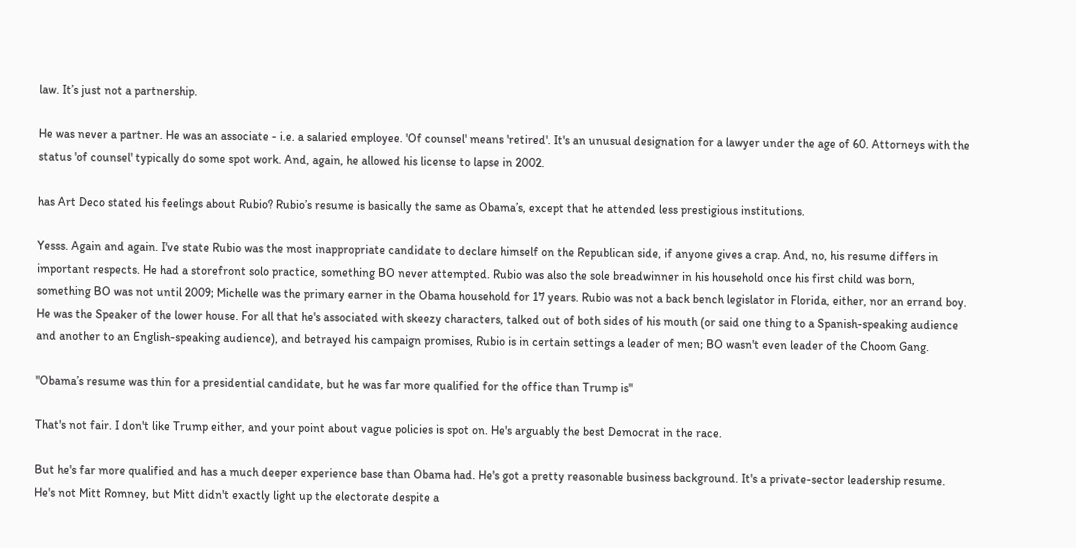law. It’s just not a partnership.

He was never a partner. He was an associate - i.e. a salaried employee. 'Of counsel' means 'retired'. It's an unusual designation for a lawyer under the age of 60. Attorneys with the status 'of counsel' typically do some spot work. And, again, he allowed his license to lapse in 2002.

has Art Deco stated his feelings about Rubio? Rubio’s resume is basically the same as Obama’s, except that he attended less prestigious institutions.

Yesss. Again and again. I've state Rubio was the most inappropriate candidate to declare himself on the Republican side, if anyone gives a crap. And, no, his resume differs in important respects. He had a storefront solo practice, something BO never attempted. Rubio was also the sole breadwinner in his household once his first child was born, something BO was not until 2009; Michelle was the primary earner in the Obama household for 17 years. Rubio was not a back bench legislator in Florida, either, nor an errand boy. He was the Speaker of the lower house. For all that he's associated with skeezy characters, talked out of both sides of his mouth (or said one thing to a Spanish-speaking audience and another to an English-speaking audience), and betrayed his campaign promises, Rubio is in certain settings a leader of men; BO wasn't even leader of the Choom Gang.

"Obama’s resume was thin for a presidential candidate, but he was far more qualified for the office than Trump is"

That's not fair. I don't like Trump either, and your point about vague policies is spot on. He's arguably the best Democrat in the race.

But he's far more qualified and has a much deeper experience base than Obama had. He's got a pretty reasonable business background. It's a private-sector leadership resume. He's not Mitt Romney, but Mitt didn't exactly light up the electorate despite a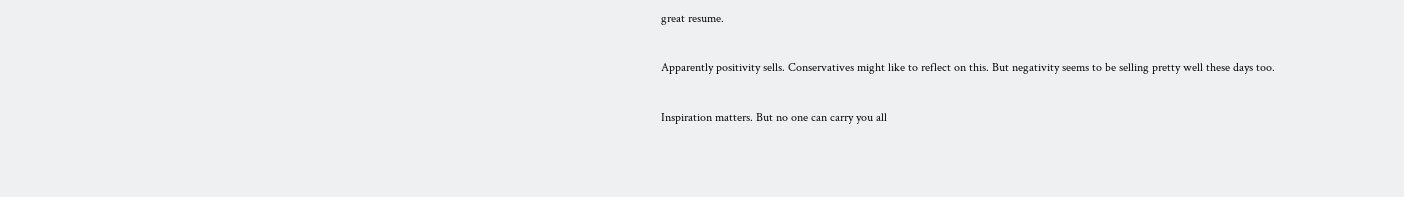great resume.

Apparently positivity sells. Conservatives might like to reflect on this. But negativity seems to be selling pretty well these days too.

Inspiration matters. But no one can carry you all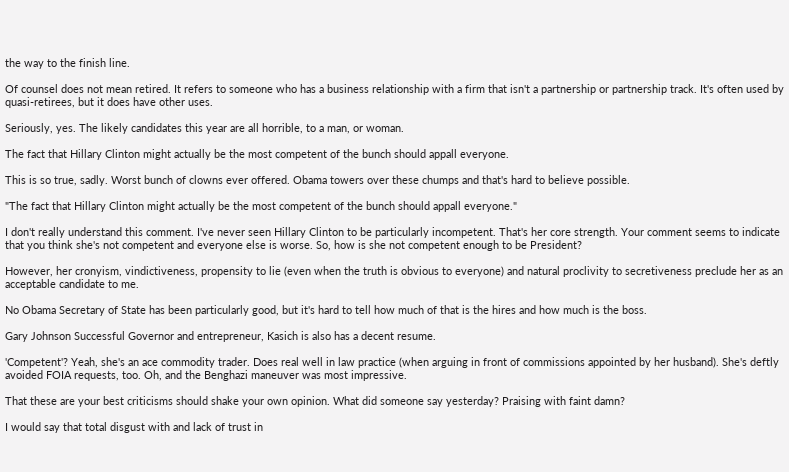the way to the finish line.

Of counsel does not mean retired. It refers to someone who has a business relationship with a firm that isn't a partnership or partnership track. It's often used by quasi-retirees, but it does have other uses.

Seriously, yes. The likely candidates this year are all horrible, to a man, or woman.

The fact that Hillary Clinton might actually be the most competent of the bunch should appall everyone.

This is so true, sadly. Worst bunch of clowns ever offered. Obama towers over these chumps and that's hard to believe possible.

"The fact that Hillary Clinton might actually be the most competent of the bunch should appall everyone."

I don't really understand this comment. I've never seen Hillary Clinton to be particularly incompetent. That's her core strength. Your comment seems to indicate that you think she's not competent and everyone else is worse. So, how is she not competent enough to be President?

However, her cronyism, vindictiveness, propensity to lie (even when the truth is obvious to everyone) and natural proclivity to secretiveness preclude her as an acceptable candidate to me.

No Obama Secretary of State has been particularly good, but it's hard to tell how much of that is the hires and how much is the boss.

Gary Johnson Successful Governor and entrepreneur, Kasich is also has a decent resume.

'Competent'? Yeah, she's an ace commodity trader. Does real well in law practice (when arguing in front of commissions appointed by her husband). She's deftly avoided FOIA requests, too. Oh, and the Benghazi maneuver was most impressive.

That these are your best criticisms should shake your own opinion. What did someone say yesterday? Praising with faint damn?

I would say that total disgust with and lack of trust in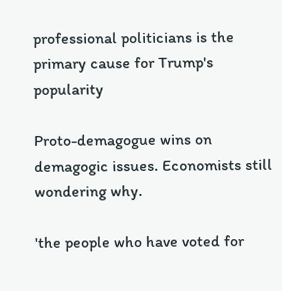professional politicians is the primary cause for Trump's popularity

Proto-demagogue wins on demagogic issues. Economists still wondering why.

'the people who have voted for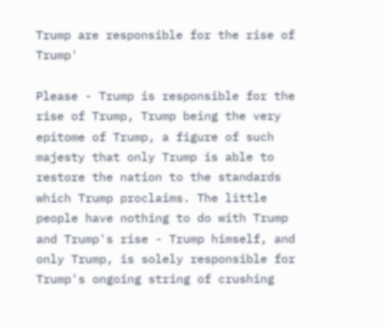Trump are responsible for the rise of Trump'

Please - Trump is responsible for the rise of Trump, Trump being the very epitome of Trump, a figure of such majesty that only Trump is able to restore the nation to the standards which Trump proclaims. The little people have nothing to do with Trump and Trump's rise - Trump himself, and only Trump, is solely responsible for Trump's ongoing string of crushing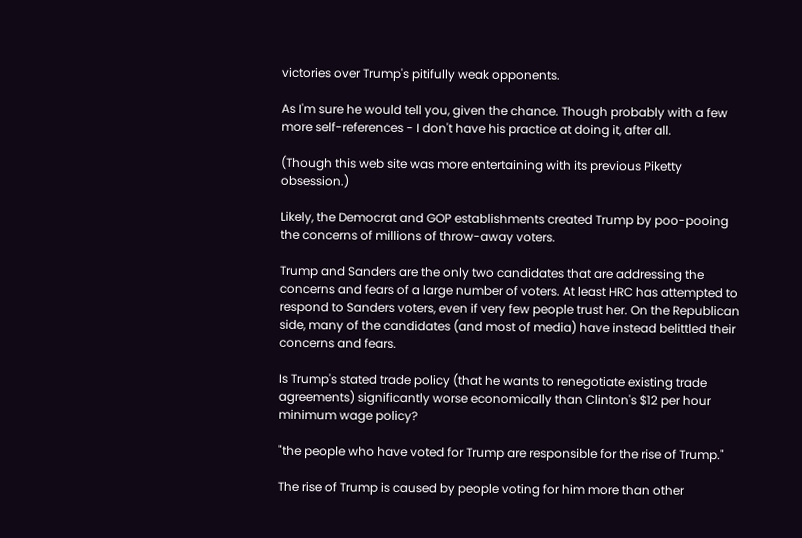victories over Trump's pitifully weak opponents.

As I'm sure he would tell you, given the chance. Though probably with a few more self-references - I don't have his practice at doing it, after all.

(Though this web site was more entertaining with its previous Piketty obsession.)

Likely, the Democrat and GOP establishments created Trump by poo-pooing the concerns of millions of throw-away voters.

Trump and Sanders are the only two candidates that are addressing the concerns and fears of a large number of voters. At least HRC has attempted to respond to Sanders voters, even if very few people trust her. On the Republican side, many of the candidates (and most of media) have instead belittled their concerns and fears.

Is Trump's stated trade policy (that he wants to renegotiate existing trade agreements) significantly worse economically than Clinton's $12 per hour minimum wage policy?

"the people who have voted for Trump are responsible for the rise of Trump."

The rise of Trump is caused by people voting for him more than other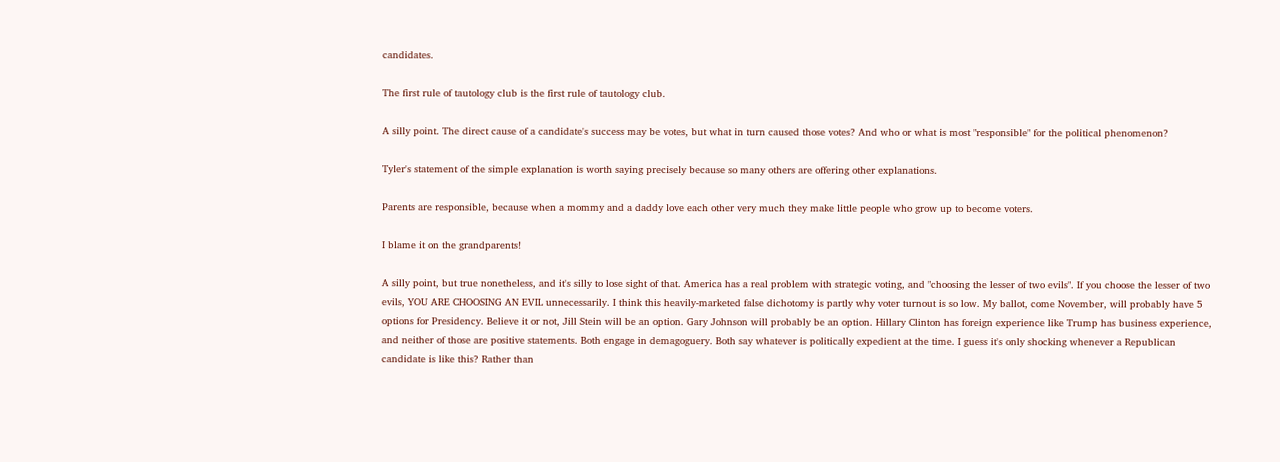candidates.

The first rule of tautology club is the first rule of tautology club.

A silly point. The direct cause of a candidate's success may be votes, but what in turn caused those votes? And who or what is most "responsible" for the political phenomenon?

Tyler's statement of the simple explanation is worth saying precisely because so many others are offering other explanations.

Parents are responsible, because when a mommy and a daddy love each other very much they make little people who grow up to become voters.

I blame it on the grandparents!

A silly point, but true nonetheless, and it's silly to lose sight of that. America has a real problem with strategic voting, and "choosing the lesser of two evils". If you choose the lesser of two evils, YOU ARE CHOOSING AN EVIL unnecessarily. I think this heavily-marketed false dichotomy is partly why voter turnout is so low. My ballot, come November, will probably have 5 options for Presidency. Believe it or not, Jill Stein will be an option. Gary Johnson will probably be an option. Hillary Clinton has foreign experience like Trump has business experience, and neither of those are positive statements. Both engage in demagoguery. Both say whatever is politically expedient at the time. I guess it's only shocking whenever a Republican candidate is like this? Rather than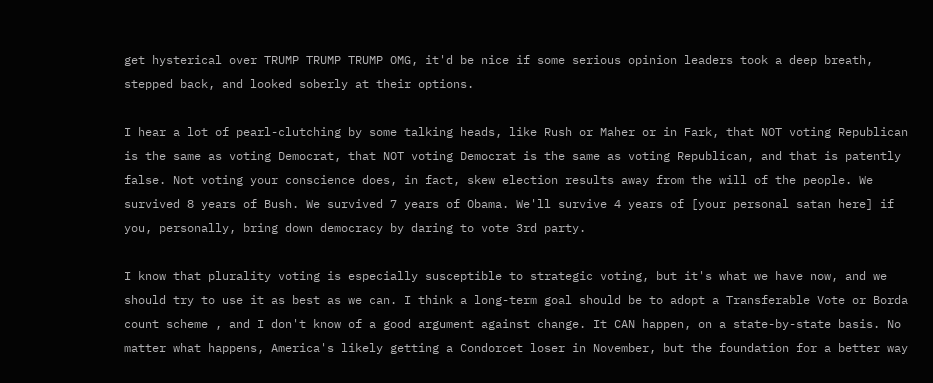get hysterical over TRUMP TRUMP TRUMP OMG, it'd be nice if some serious opinion leaders took a deep breath, stepped back, and looked soberly at their options.

I hear a lot of pearl-clutching by some talking heads, like Rush or Maher or in Fark, that NOT voting Republican is the same as voting Democrat, that NOT voting Democrat is the same as voting Republican, and that is patently false. Not voting your conscience does, in fact, skew election results away from the will of the people. We survived 8 years of Bush. We survived 7 years of Obama. We'll survive 4 years of [your personal satan here] if you, personally, bring down democracy by daring to vote 3rd party.

I know that plurality voting is especially susceptible to strategic voting, but it's what we have now, and we should try to use it as best as we can. I think a long-term goal should be to adopt a Transferable Vote or Borda count scheme , and I don't know of a good argument against change. It CAN happen, on a state-by-state basis. No matter what happens, America's likely getting a Condorcet loser in November, but the foundation for a better way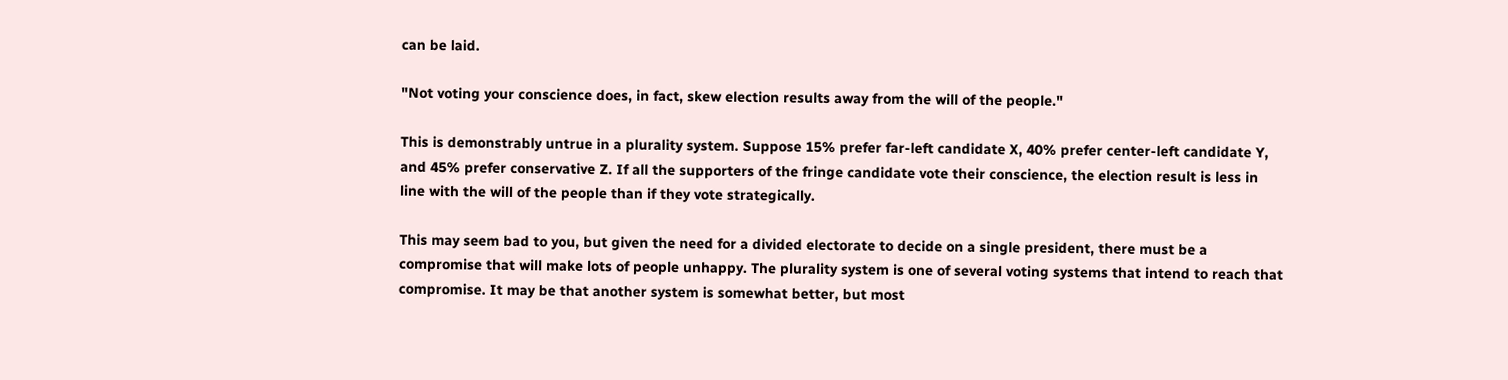can be laid.

"Not voting your conscience does, in fact, skew election results away from the will of the people."

This is demonstrably untrue in a plurality system. Suppose 15% prefer far-left candidate X, 40% prefer center-left candidate Y, and 45% prefer conservative Z. If all the supporters of the fringe candidate vote their conscience, the election result is less in line with the will of the people than if they vote strategically.

This may seem bad to you, but given the need for a divided electorate to decide on a single president, there must be a compromise that will make lots of people unhappy. The plurality system is one of several voting systems that intend to reach that compromise. It may be that another system is somewhat better, but most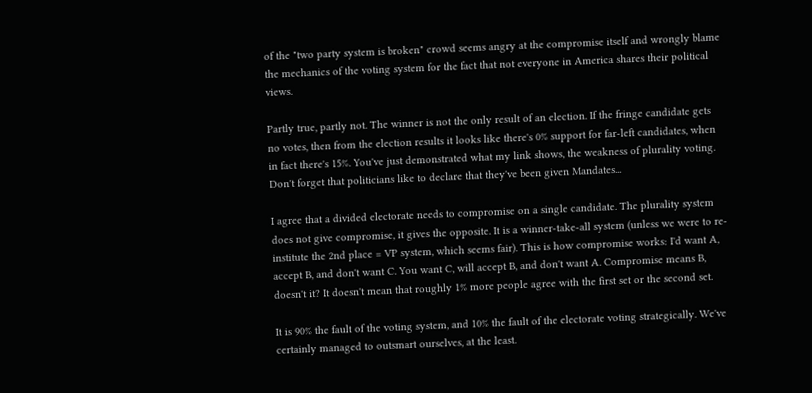of the "two party system is broken" crowd seems angry at the compromise itself and wrongly blame the mechanics of the voting system for the fact that not everyone in America shares their political views.

Partly true, partly not. The winner is not the only result of an election. If the fringe candidate gets no votes, then from the election results it looks like there's 0% support for far-left candidates, when in fact there's 15%. You've just demonstrated what my link shows, the weakness of plurality voting. Don't forget that politicians like to declare that they've been given Mandates...

I agree that a divided electorate needs to compromise on a single candidate. The plurality system does not give compromise, it gives the opposite. It is a winner-take-all system (unless we were to re-institute the 2nd place = VP system, which seems fair). This is how compromise works: I'd want A, accept B, and don't want C. You want C, will accept B, and don't want A. Compromise means B, doesn't it? It doesn't mean that roughly 1% more people agree with the first set or the second set.

It is 90% the fault of the voting system, and 10% the fault of the electorate voting strategically. We've certainly managed to outsmart ourselves, at the least.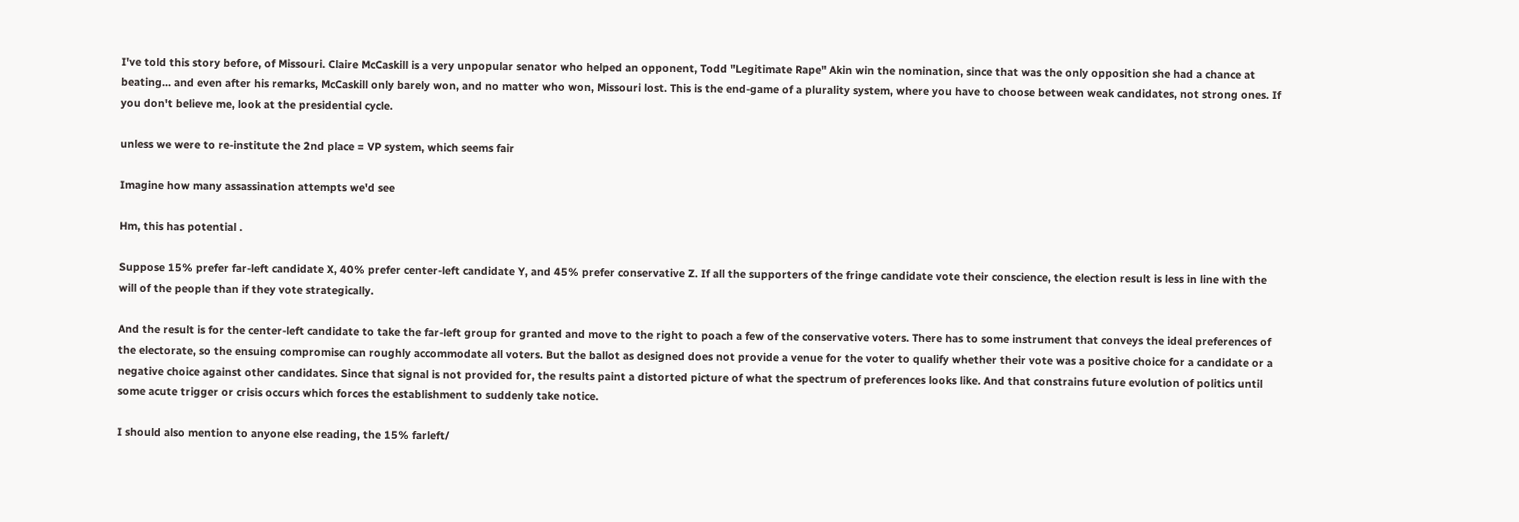I've told this story before, of Missouri. Claire McCaskill is a very unpopular senator who helped an opponent, Todd "Legitimate Rape" Akin win the nomination, since that was the only opposition she had a chance at beating... and even after his remarks, McCaskill only barely won, and no matter who won, Missouri lost. This is the end-game of a plurality system, where you have to choose between weak candidates, not strong ones. If you don't believe me, look at the presidential cycle.

unless we were to re-institute the 2nd place = VP system, which seems fair

Imagine how many assassination attempts we'd see

Hm, this has potential .

Suppose 15% prefer far-left candidate X, 40% prefer center-left candidate Y, and 45% prefer conservative Z. If all the supporters of the fringe candidate vote their conscience, the election result is less in line with the will of the people than if they vote strategically.

And the result is for the center-left candidate to take the far-left group for granted and move to the right to poach a few of the conservative voters. There has to some instrument that conveys the ideal preferences of the electorate, so the ensuing compromise can roughly accommodate all voters. But the ballot as designed does not provide a venue for the voter to qualify whether their vote was a positive choice for a candidate or a negative choice against other candidates. Since that signal is not provided for, the results paint a distorted picture of what the spectrum of preferences looks like. And that constrains future evolution of politics until some acute trigger or crisis occurs which forces the establishment to suddenly take notice.

I should also mention to anyone else reading, the 15% farleft/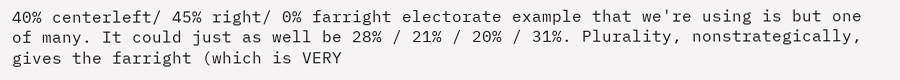40% centerleft/ 45% right/ 0% farright electorate example that we're using is but one of many. It could just as well be 28% / 21% / 20% / 31%. Plurality, nonstrategically, gives the farright (which is VERY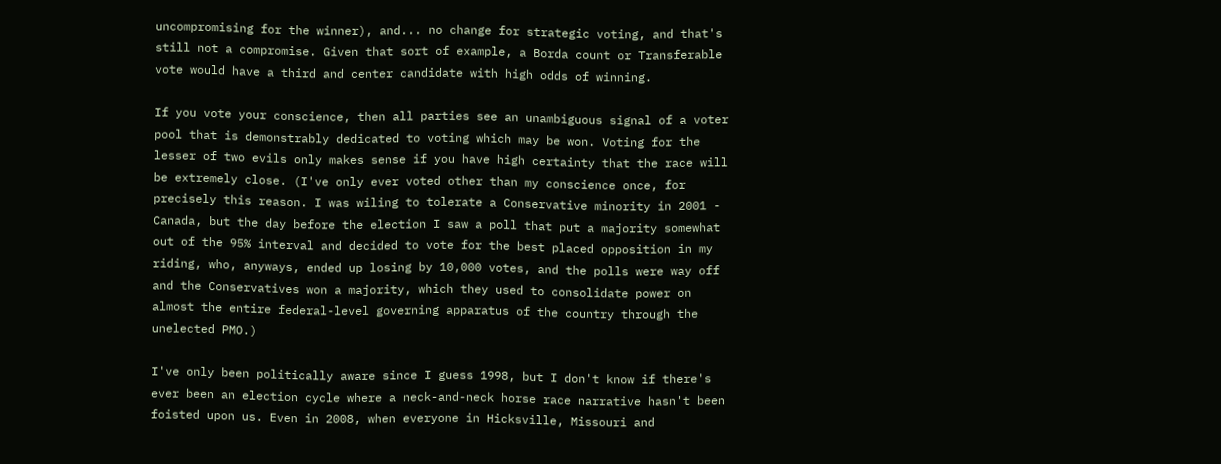uncompromising for the winner), and... no change for strategic voting, and that's still not a compromise. Given that sort of example, a Borda count or Transferable vote would have a third and center candidate with high odds of winning.

If you vote your conscience, then all parties see an unambiguous signal of a voter pool that is demonstrably dedicated to voting which may be won. Voting for the lesser of two evils only makes sense if you have high certainty that the race will be extremely close. (I've only ever voted other than my conscience once, for precisely this reason. I was wiling to tolerate a Conservative minority in 2001 - Canada, but the day before the election I saw a poll that put a majority somewhat out of the 95% interval and decided to vote for the best placed opposition in my riding, who, anyways, ended up losing by 10,000 votes, and the polls were way off and the Conservatives won a majority, which they used to consolidate power on almost the entire federal-level governing apparatus of the country through the unelected PMO.)

I've only been politically aware since I guess 1998, but I don't know if there's ever been an election cycle where a neck-and-neck horse race narrative hasn't been foisted upon us. Even in 2008, when everyone in Hicksville, Missouri and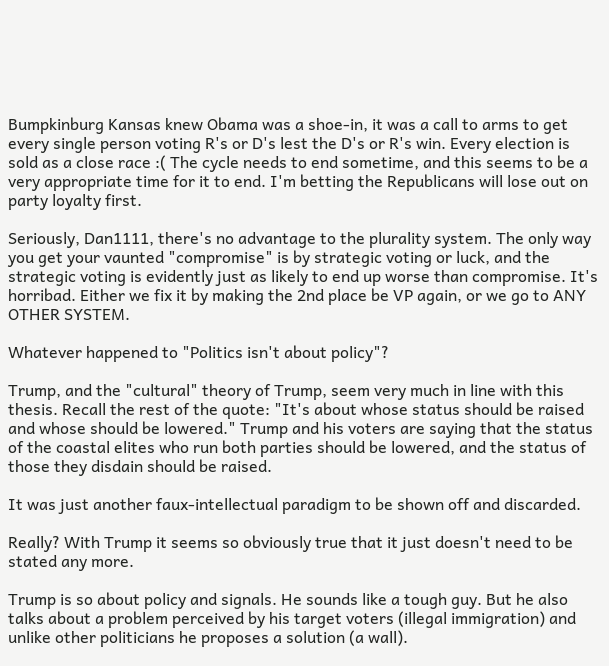Bumpkinburg Kansas knew Obama was a shoe-in, it was a call to arms to get every single person voting R's or D's lest the D's or R's win. Every election is sold as a close race :( The cycle needs to end sometime, and this seems to be a very appropriate time for it to end. I'm betting the Republicans will lose out on party loyalty first.

Seriously, Dan1111, there's no advantage to the plurality system. The only way you get your vaunted "compromise" is by strategic voting or luck, and the strategic voting is evidently just as likely to end up worse than compromise. It's horribad. Either we fix it by making the 2nd place be VP again, or we go to ANY OTHER SYSTEM.

Whatever happened to "Politics isn't about policy"?

Trump, and the "cultural" theory of Trump, seem very much in line with this thesis. Recall the rest of the quote: "It's about whose status should be raised and whose should be lowered." Trump and his voters are saying that the status of the coastal elites who run both parties should be lowered, and the status of those they disdain should be raised.

It was just another faux-intellectual paradigm to be shown off and discarded.

Really? With Trump it seems so obviously true that it just doesn't need to be stated any more.

Trump is so about policy and signals. He sounds like a tough guy. But he also talks about a problem perceived by his target voters (illegal immigration) and unlike other politicians he proposes a solution (a wall).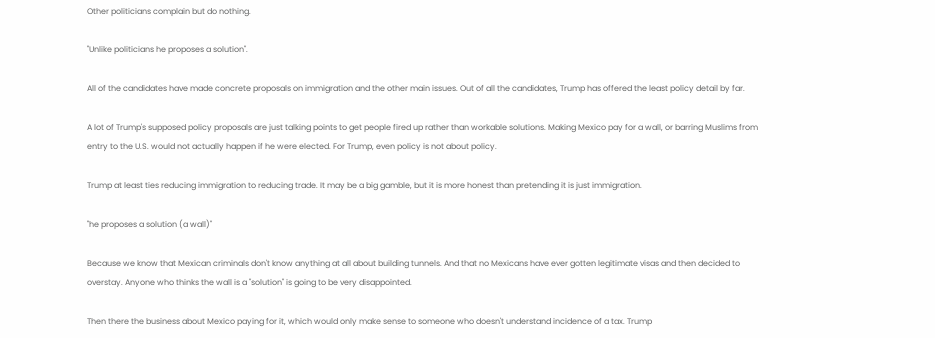Other politicians complain but do nothing.

"Unlike politicians he proposes a solution".

All of the candidates have made concrete proposals on immigration and the other main issues. Out of all the candidates, Trump has offered the least policy detail by far.

A lot of Trump's supposed policy proposals are just talking points to get people fired up rather than workable solutions. Making Mexico pay for a wall, or barring Muslims from entry to the U.S. would not actually happen if he were elected. For Trump, even policy is not about policy.

Trump at least ties reducing immigration to reducing trade. It may be a big gamble, but it is more honest than pretending it is just immigration.

"he proposes a solution (a wall)"

Because we know that Mexican criminals don't know anything at all about building tunnels. And that no Mexicans have ever gotten legitimate visas and then decided to overstay. Anyone who thinks the wall is a "solution" is going to be very disappointed.

Then there the business about Mexico paying for it, which would only make sense to someone who doesn't understand incidence of a tax. Trump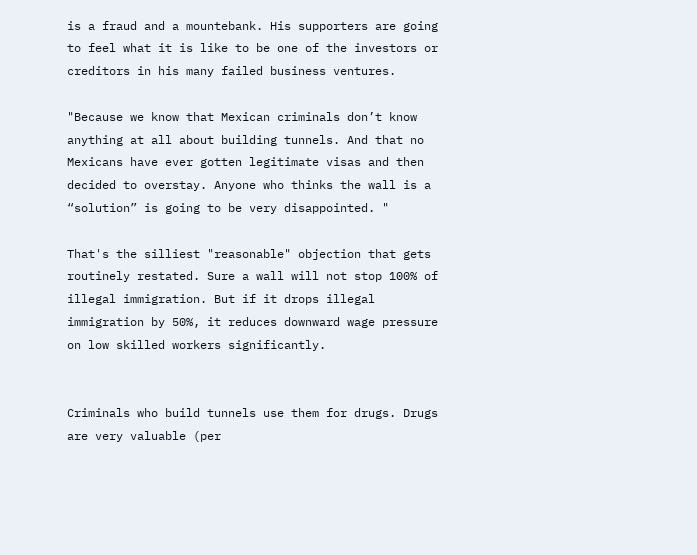is a fraud and a mountebank. His supporters are going to feel what it is like to be one of the investors or creditors in his many failed business ventures.

"Because we know that Mexican criminals don’t know anything at all about building tunnels. And that no Mexicans have ever gotten legitimate visas and then decided to overstay. Anyone who thinks the wall is a “solution” is going to be very disappointed. "

That's the silliest "reasonable" objection that gets routinely restated. Sure a wall will not stop 100% of illegal immigration. But if it drops illegal immigration by 50%, it reduces downward wage pressure on low skilled workers significantly.


Criminals who build tunnels use them for drugs. Drugs are very valuable (per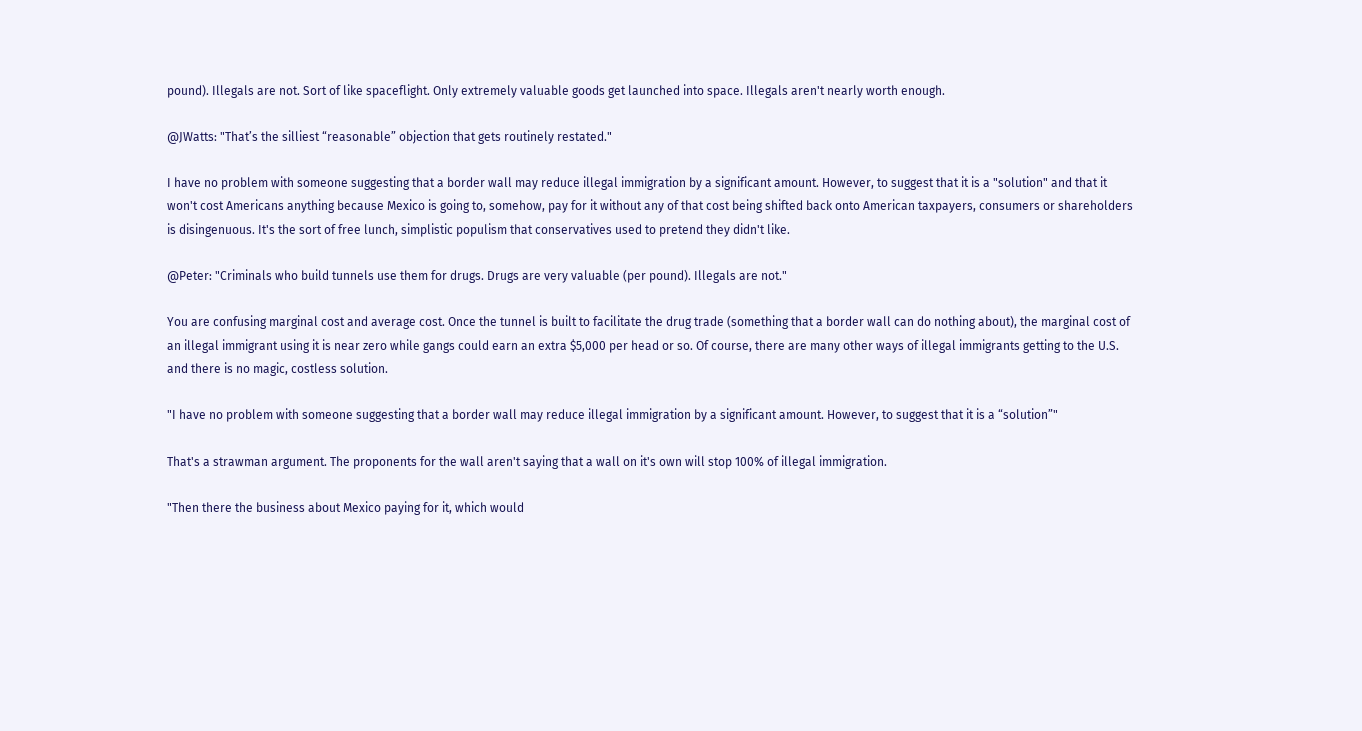pound). Illegals are not. Sort of like spaceflight. Only extremely valuable goods get launched into space. Illegals aren't nearly worth enough.

@JWatts: "That’s the silliest “reasonable” objection that gets routinely restated."

I have no problem with someone suggesting that a border wall may reduce illegal immigration by a significant amount. However, to suggest that it is a "solution" and that it won't cost Americans anything because Mexico is going to, somehow, pay for it without any of that cost being shifted back onto American taxpayers, consumers or shareholders is disingenuous. It's the sort of free lunch, simplistic populism that conservatives used to pretend they didn't like.

@Peter: "Criminals who build tunnels use them for drugs. Drugs are very valuable (per pound). Illegals are not."

You are confusing marginal cost and average cost. Once the tunnel is built to facilitate the drug trade (something that a border wall can do nothing about), the marginal cost of an illegal immigrant using it is near zero while gangs could earn an extra $5,000 per head or so. Of course, there are many other ways of illegal immigrants getting to the U.S. and there is no magic, costless solution.

"I have no problem with someone suggesting that a border wall may reduce illegal immigration by a significant amount. However, to suggest that it is a “solution”"

That's a strawman argument. The proponents for the wall aren't saying that a wall on it's own will stop 100% of illegal immigration.

"Then there the business about Mexico paying for it, which would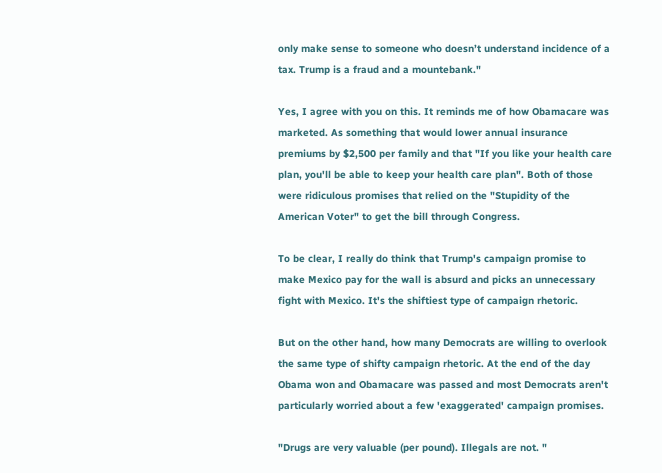only make sense to someone who doesn’t understand incidence of a tax. Trump is a fraud and a mountebank."

Yes, I agree with you on this. It reminds me of how Obamacare was marketed. As something that would lower annual insurance premiums by $2,500 per family and that "If you like your health care plan, you'll be able to keep your health care plan". Both of those were ridiculous promises that relied on the "Stupidity of the American Voter" to get the bill through Congress.

To be clear, I really do think that Trump's campaign promise to make Mexico pay for the wall is absurd and picks an unnecessary fight with Mexico. It's the shiftiest type of campaign rhetoric.

But on the other hand, how many Democrats are willing to overlook the same type of shifty campaign rhetoric. At the end of the day Obama won and Obamacare was passed and most Democrats aren't particularly worried about a few 'exaggerated' campaign promises.

"Drugs are very valuable (per pound). Illegals are not. "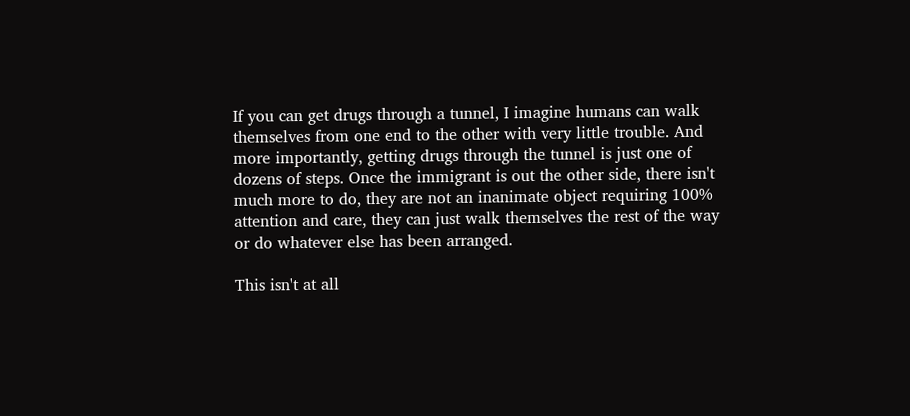If you can get drugs through a tunnel, I imagine humans can walk themselves from one end to the other with very little trouble. And more importantly, getting drugs through the tunnel is just one of dozens of steps. Once the immigrant is out the other side, there isn't much more to do, they are not an inanimate object requiring 100% attention and care, they can just walk themselves the rest of the way or do whatever else has been arranged.

This isn't at all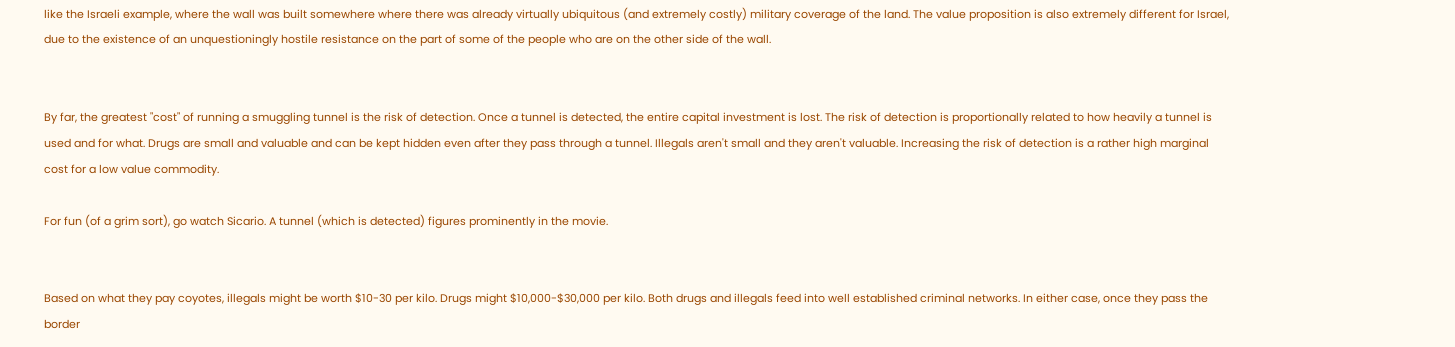like the Israeli example, where the wall was built somewhere where there was already virtually ubiquitous (and extremely costly) military coverage of the land. The value proposition is also extremely different for Israel, due to the existence of an unquestioningly hostile resistance on the part of some of the people who are on the other side of the wall.


By far, the greatest "cost" of running a smuggling tunnel is the risk of detection. Once a tunnel is detected, the entire capital investment is lost. The risk of detection is proportionally related to how heavily a tunnel is used and for what. Drugs are small and valuable and can be kept hidden even after they pass through a tunnel. Illegals aren't small and they aren't valuable. Increasing the risk of detection is a rather high marginal cost for a low value commodity.

For fun (of a grim sort), go watch Sicario. A tunnel (which is detected) figures prominently in the movie.


Based on what they pay coyotes, illegals might be worth $10-30 per kilo. Drugs might $10,000-$30,000 per kilo. Both drugs and illegals feed into well established criminal networks. In either case, once they pass the border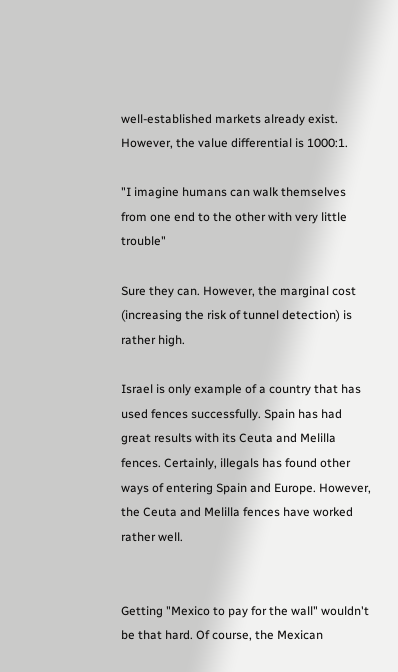well-established markets already exist. However, the value differential is 1000:1.

"I imagine humans can walk themselves from one end to the other with very little trouble"

Sure they can. However, the marginal cost (increasing the risk of tunnel detection) is rather high.

Israel is only example of a country that has used fences successfully. Spain has had great results with its Ceuta and Melilla fences. Certainly, illegals has found other ways of entering Spain and Europe. However, the Ceuta and Melilla fences have worked rather well.


Getting "Mexico to pay for the wall" wouldn't be that hard. Of course, the Mexican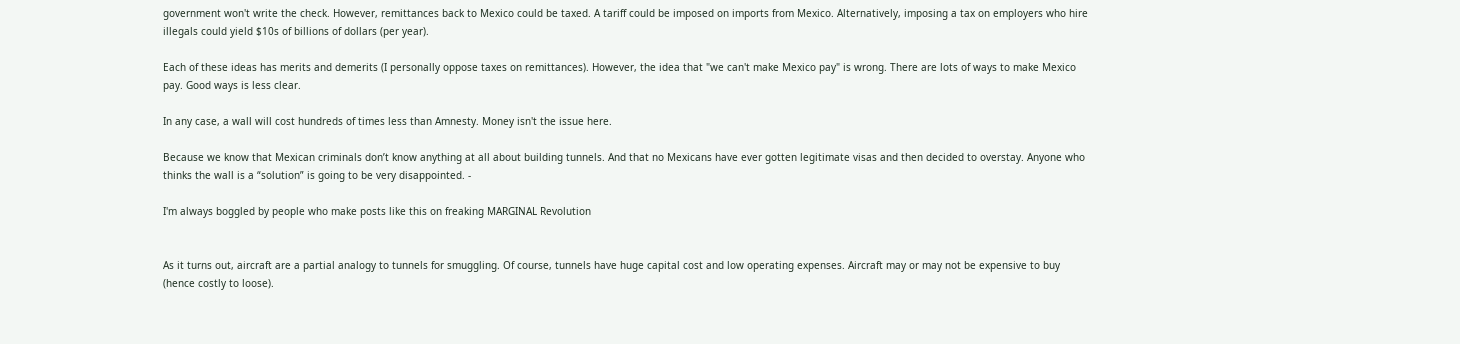government won't write the check. However, remittances back to Mexico could be taxed. A tariff could be imposed on imports from Mexico. Alternatively, imposing a tax on employers who hire illegals could yield $10s of billions of dollars (per year).

Each of these ideas has merits and demerits (I personally oppose taxes on remittances). However, the idea that "we can't make Mexico pay" is wrong. There are lots of ways to make Mexico pay. Good ways is less clear.

In any case, a wall will cost hundreds of times less than Amnesty. Money isn't the issue here.

Because we know that Mexican criminals don’t know anything at all about building tunnels. And that no Mexicans have ever gotten legitimate visas and then decided to overstay. Anyone who thinks the wall is a “solution” is going to be very disappointed. -

I'm always boggled by people who make posts like this on freaking MARGINAL Revolution


As it turns out, aircraft are a partial analogy to tunnels for smuggling. Of course, tunnels have huge capital cost and low operating expenses. Aircraft may or may not be expensive to buy (hence costly to loose).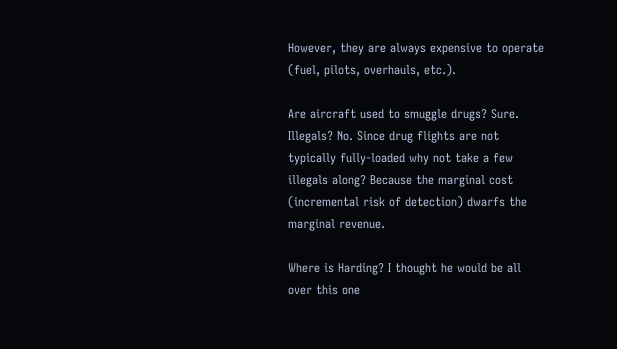However, they are always expensive to operate (fuel, pilots, overhauls, etc.).

Are aircraft used to smuggle drugs? Sure. Illegals? No. Since drug flights are not typically fully-loaded why not take a few illegals along? Because the marginal cost (incremental risk of detection) dwarfs the marginal revenue.

Where is Harding? I thought he would be all over this one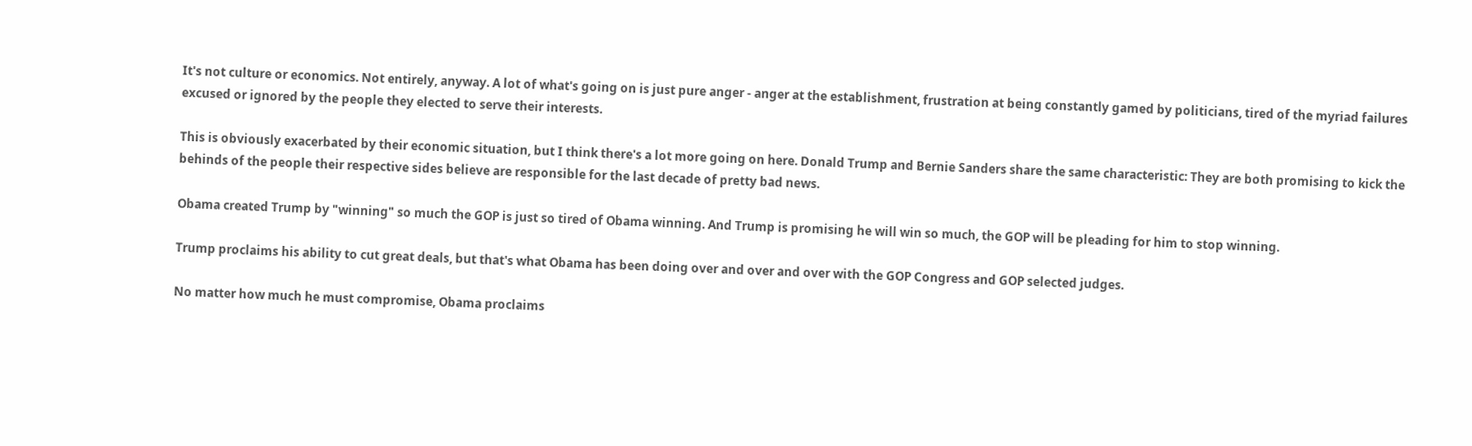It's not culture or economics. Not entirely, anyway. A lot of what's going on is just pure anger - anger at the establishment, frustration at being constantly gamed by politicians, tired of the myriad failures excused or ignored by the people they elected to serve their interests.

This is obviously exacerbated by their economic situation, but I think there's a lot more going on here. Donald Trump and Bernie Sanders share the same characteristic: They are both promising to kick the behinds of the people their respective sides believe are responsible for the last decade of pretty bad news.

Obama created Trump by "winning" so much the GOP is just so tired of Obama winning. And Trump is promising he will win so much, the GOP will be pleading for him to stop winning.

Trump proclaims his ability to cut great deals, but that's what Obama has been doing over and over and over with the GOP Congress and GOP selected judges.

No matter how much he must compromise, Obama proclaims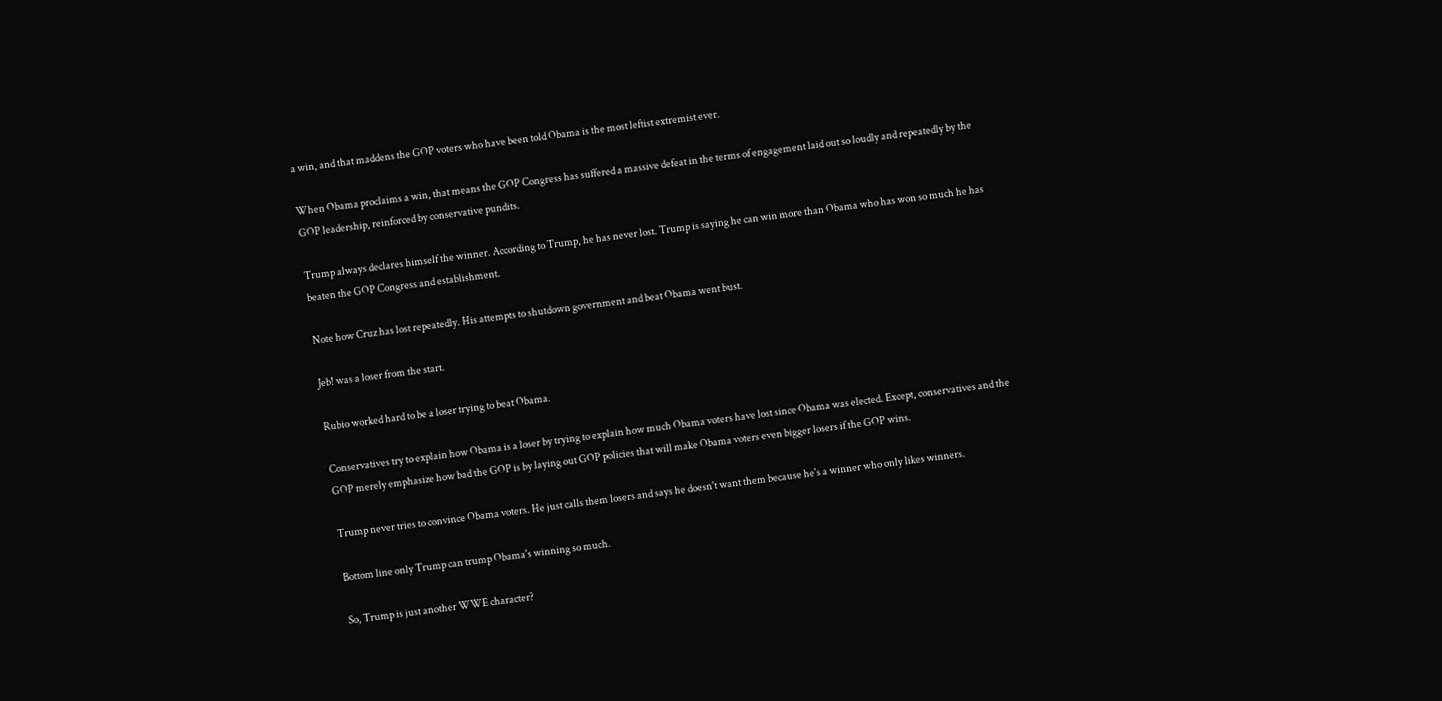a win, and that maddens the GOP voters who have been told Obama is the most leftist extremist ever.

When Obama proclaims a win, that means the GOP Congress has suffered a massive defeat in the terms of engagement laid out so loudly and repeatedly by the GOP leadership, reinforced by conservative pundits.

Trump always declares himself the winner. According to Trump, he has never lost. Trump is saying he can win more than Obama who has won so much he has beaten the GOP Congress and establishment.

Note how Cruz has lost repeatedly. His attempts to shutdown government and beat Obama went bust.

Jeb! was a loser from the start.

Rubio worked hard to be a loser trying to beat Obama.

Conservatives try to explain how Obama is a loser by trying to explain how much Obama voters have lost since Obama was elected. Except, conservatives and the GOP merely emphasize how bad the GOP is by laying out GOP policies that will make Obama voters even bigger losers if the GOP wins.

Trump never tries to convince Obama voters. He just calls them losers and says he doesn't want them because he's a winner who only likes winners.

Bottom line only Trump can trump Obama's winning so much.

So, Trump is just another WWE character?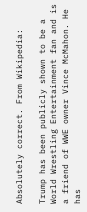Absolutely correct. From Wikipedia:

Trump has been publicly shown to be a World Wrestling Entertainment fan and is a friend of WWE owner Vince McMahon. He has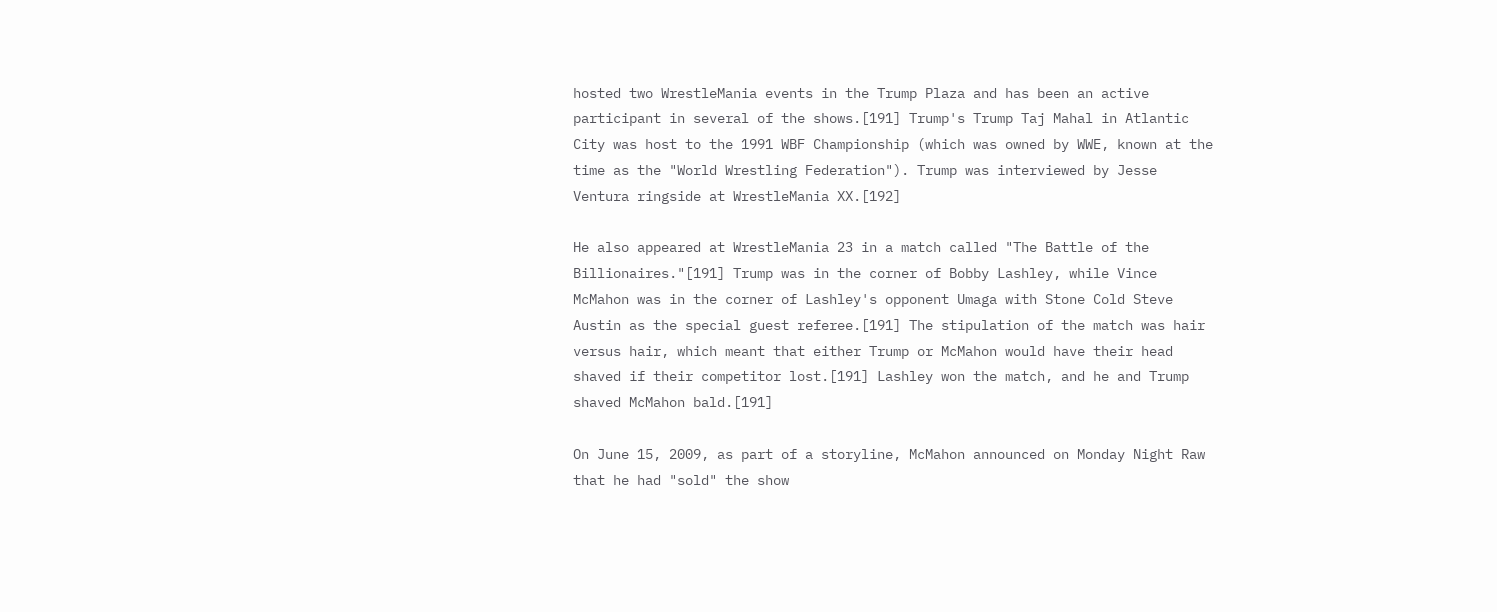hosted two WrestleMania events in the Trump Plaza and has been an active participant in several of the shows.[191] Trump's Trump Taj Mahal in Atlantic City was host to the 1991 WBF Championship (which was owned by WWE, known at the time as the "World Wrestling Federation"). Trump was interviewed by Jesse Ventura ringside at WrestleMania XX.[192]

He also appeared at WrestleMania 23 in a match called "The Battle of the Billionaires."[191] Trump was in the corner of Bobby Lashley, while Vince McMahon was in the corner of Lashley's opponent Umaga with Stone Cold Steve Austin as the special guest referee.[191] The stipulation of the match was hair versus hair, which meant that either Trump or McMahon would have their head shaved if their competitor lost.[191] Lashley won the match, and he and Trump shaved McMahon bald.[191]

On June 15, 2009, as part of a storyline, McMahon announced on Monday Night Raw that he had "sold" the show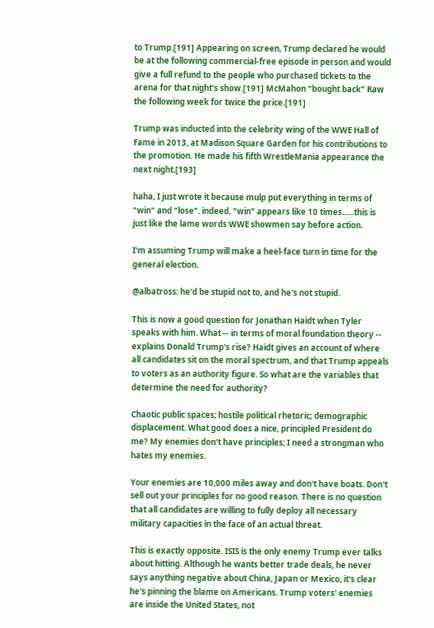to Trump.[191] Appearing on screen, Trump declared he would be at the following commercial-free episode in person and would give a full refund to the people who purchased tickets to the arena for that night's show.[191] McMahon "bought back" Raw the following week for twice the price.[191]

Trump was inducted into the celebrity wing of the WWE Hall of Fame in 2013, at Madison Square Garden for his contributions to the promotion. He made his fifth WrestleMania appearance the next night.[193]

haha, I just wrote it because mulp put everything in terms of "win" and "lose". indeed, "win" appears like 10 times......this is just like the lame words WWE showmen say before action.

I'm assuming Trump will make a heel-face turn in time for the general election.

@albatross: he'd be stupid not to, and he's not stupid.

This is now a good question for Jonathan Haidt when Tyler speaks with him. What -- in terms of moral foundation theory -- explains Donald Trump's rise? Haidt gives an account of where all candidates sit on the moral spectrum, and that Trump appeals to voters as an authority figure. So what are the variables that determine the need for authority?

Chaotic public spaces; hostile political rhetoric; demographic displacement. What good does a nice, principled President do me? My enemies don't have principles; I need a strongman who hates my enemies.

Your enemies are 10,000 miles away and don't have boats. Don't sell out your principles for no good reason. There is no question that all candidates are willing to fully deploy all necessary military capacities in the face of an actual threat.

This is exactly opposite. ISIS is the only enemy Trump ever talks about hitting. Although he wants better trade deals, he never says anything negative about China, Japan or Mexico, it's clear he's pinning the blame on Americans. Trump voters' enemies are inside the United States, not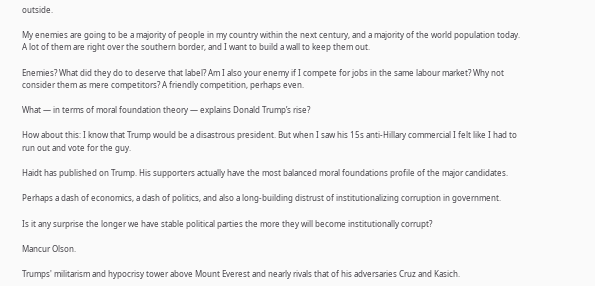outside.

My enemies are going to be a majority of people in my country within the next century, and a majority of the world population today. A lot of them are right over the southern border, and I want to build a wall to keep them out.

Enemies? What did they do to deserve that label? Am I also your enemy if I compete for jobs in the same labour market? Why not consider them as mere competitors? A friendly competition, perhaps even.

What — in terms of moral foundation theory — explains Donald Trump’s rise?

How about this: I know that Trump would be a disastrous president. But when I saw his 15s anti-Hillary commercial I felt like I had to run out and vote for the guy.

Haidt has published on Trump. His supporters actually have the most balanced moral foundations profile of the major candidates.

Perhaps a dash of economics, a dash of politics, and also a long-building distrust of institutionalizing corruption in government.

Is it any surprise the longer we have stable political parties the more they will become institutionally corrupt?

Mancur Olson.

Trumps' militarism and hypocrisy tower above Mount Everest and nearly rivals that of his adversaries Cruz and Kasich.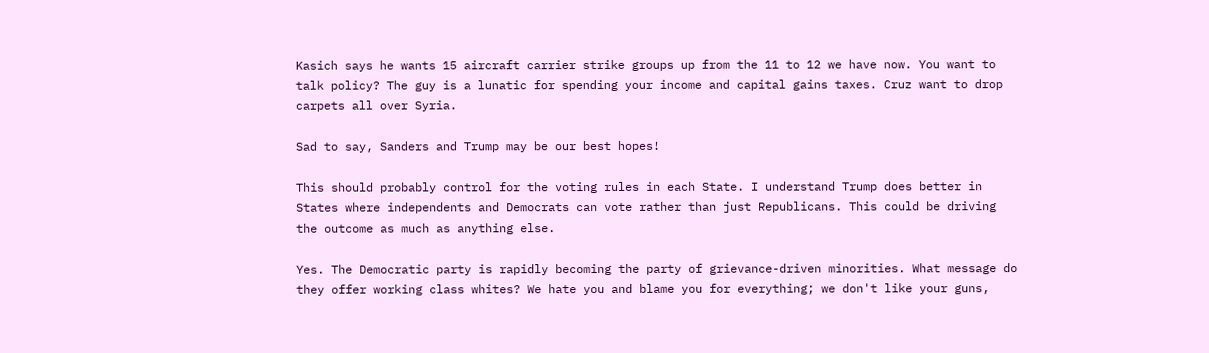Kasich says he wants 15 aircraft carrier strike groups up from the 11 to 12 we have now. You want to talk policy? The guy is a lunatic for spending your income and capital gains taxes. Cruz want to drop carpets all over Syria.

Sad to say, Sanders and Trump may be our best hopes!

This should probably control for the voting rules in each State. I understand Trump does better in States where independents and Democrats can vote rather than just Republicans. This could be driving the outcome as much as anything else.

Yes. The Democratic party is rapidly becoming the party of grievance-driven minorities. What message do they offer working class whites? We hate you and blame you for everything; we don't like your guns,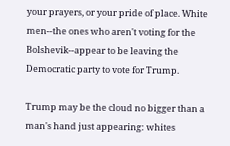your prayers, or your pride of place. White men--the ones who aren't voting for the Bolshevik--appear to be leaving the Democratic party to vote for Trump.

Trump may be the cloud no bigger than a man's hand just appearing: whites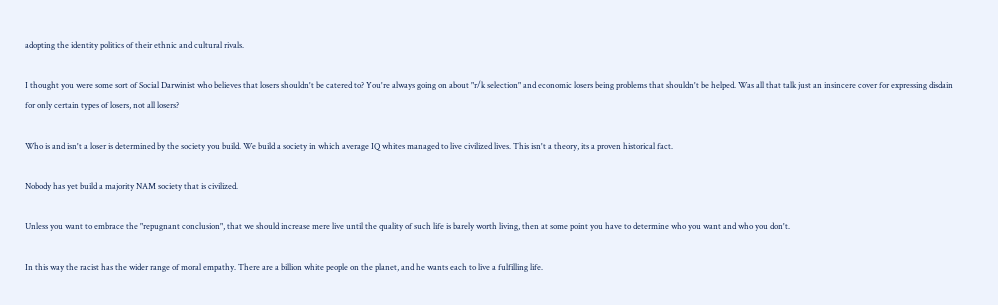adopting the identity politics of their ethnic and cultural rivals.

I thought you were some sort of Social Darwinist who believes that losers shouldn't be catered to? You're always going on about "r/k selection" and economic losers being problems that shouldn't be helped. Was all that talk just an insincere cover for expressing disdain for only certain types of losers, not all losers?

Who is and isn't a loser is determined by the society you build. We build a society in which average IQ whites managed to live civilized lives. This isn't a theory, its a proven historical fact.

Nobody has yet build a majority NAM society that is civilized.

Unless you want to embrace the "repugnant conclusion", that we should increase mere live until the quality of such life is barely worth living, then at some point you have to determine who you want and who you don't.

In this way the racist has the wider range of moral empathy. There are a billion white people on the planet, and he wants each to live a fulfilling life.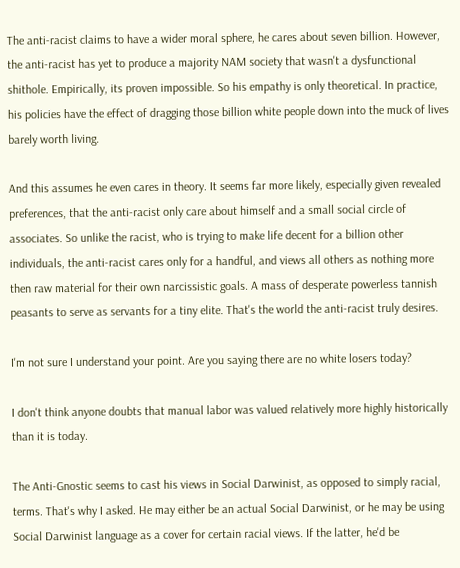The anti-racist claims to have a wider moral sphere, he cares about seven billion. However, the anti-racist has yet to produce a majority NAM society that wasn't a dysfunctional shithole. Empirically, its proven impossible. So his empathy is only theoretical. In practice, his policies have the effect of dragging those billion white people down into the muck of lives barely worth living.

And this assumes he even cares in theory. It seems far more likely, especially given revealed preferences, that the anti-racist only care about himself and a small social circle of associates. So unlike the racist, who is trying to make life decent for a billion other individuals, the anti-racist cares only for a handful, and views all others as nothing more then raw material for their own narcissistic goals. A mass of desperate powerless tannish peasants to serve as servants for a tiny elite. That's the world the anti-racist truly desires.

I'm not sure I understand your point. Are you saying there are no white losers today?

I don't think anyone doubts that manual labor was valued relatively more highly historically than it is today.

The Anti-Gnostic seems to cast his views in Social Darwinist, as opposed to simply racial, terms. That's why I asked. He may either be an actual Social Darwinist, or he may be using Social Darwinist language as a cover for certain racial views. If the latter, he'd be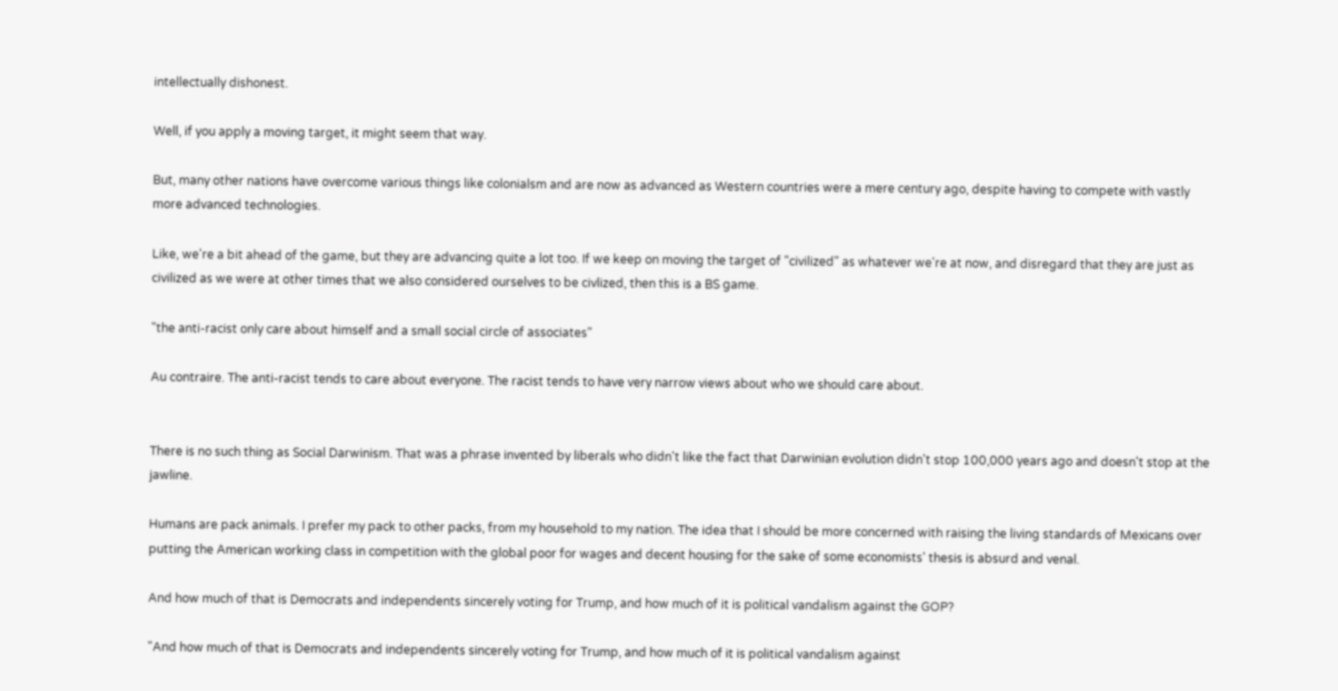intellectually dishonest.

Well, if you apply a moving target, it might seem that way.

But, many other nations have overcome various things like colonialsm and are now as advanced as Western countries were a mere century ago, despite having to compete with vastly more advanced technologies.

Like, we're a bit ahead of the game, but they are advancing quite a lot too. If we keep on moving the target of "civilized" as whatever we're at now, and disregard that they are just as civilized as we were at other times that we also considered ourselves to be civlized, then this is a BS game.

"the anti-racist only care about himself and a small social circle of associates"

Au contraire. The anti-racist tends to care about everyone. The racist tends to have very narrow views about who we should care about.


There is no such thing as Social Darwinism. That was a phrase invented by liberals who didn't like the fact that Darwinian evolution didn't stop 100,000 years ago and doesn't stop at the jawline.

Humans are pack animals. I prefer my pack to other packs, from my household to my nation. The idea that I should be more concerned with raising the living standards of Mexicans over putting the American working class in competition with the global poor for wages and decent housing for the sake of some economists' thesis is absurd and venal.

And how much of that is Democrats and independents sincerely voting for Trump, and how much of it is political vandalism against the GOP?

"And how much of that is Democrats and independents sincerely voting for Trump, and how much of it is political vandalism against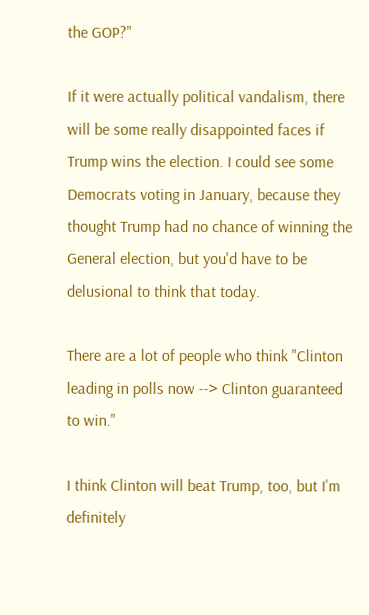the GOP?"

If it were actually political vandalism, there will be some really disappointed faces if Trump wins the election. I could see some Democrats voting in January, because they thought Trump had no chance of winning the General election, but you'd have to be delusional to think that today.

There are a lot of people who think "Clinton leading in polls now --> Clinton guaranteed to win."

I think Clinton will beat Trump, too, but I'm definitely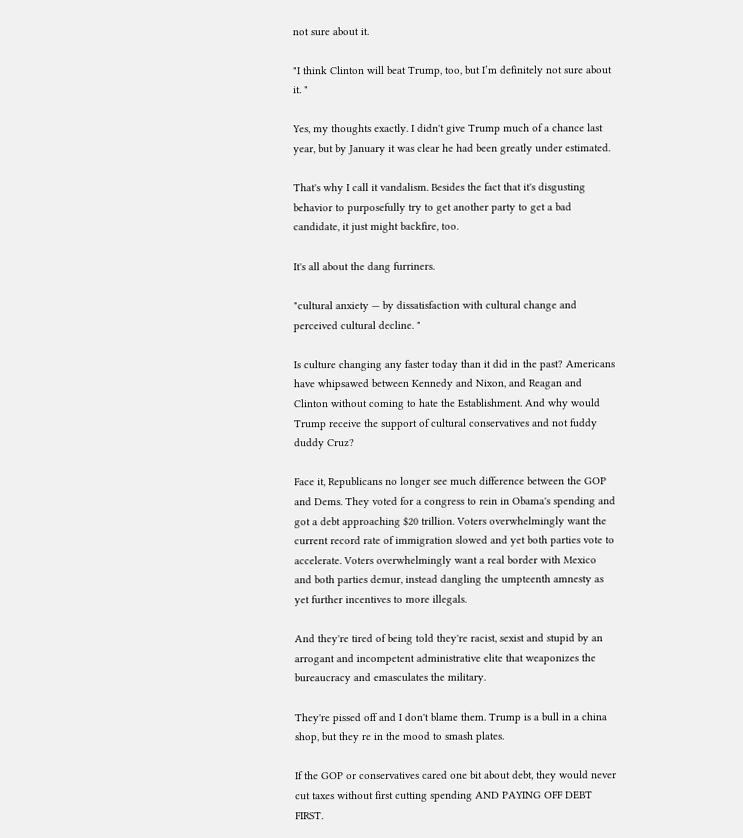not sure about it.

"I think Clinton will beat Trump, too, but I’m definitely not sure about it. "

Yes, my thoughts exactly. I didn't give Trump much of a chance last year, but by January it was clear he had been greatly under estimated.

That's why I call it vandalism. Besides the fact that it's disgusting behavior to purposefully try to get another party to get a bad candidate, it just might backfire, too.

It's all about the dang furriners.

"cultural anxiety — by dissatisfaction with cultural change and perceived cultural decline. "

Is culture changing any faster today than it did in the past? Americans have whipsawed between Kennedy and Nixon, and Reagan and Clinton without coming to hate the Establishment. And why would Trump receive the support of cultural conservatives and not fuddy duddy Cruz?

Face it, Republicans no longer see much difference between the GOP and Dems. They voted for a congress to rein in Obama's spending and got a debt approaching $20 trillion. Voters overwhelmingly want the current record rate of immigration slowed and yet both parties vote to accelerate. Voters overwhelmingly want a real border with Mexico and both parties demur, instead dangling the umpteenth amnesty as yet further incentives to more illegals.

And they're tired of being told they're racist, sexist and stupid by an arrogant and incompetent administrative elite that weaponizes the bureaucracy and emasculates the military.

They're pissed off and I don't blame them. Trump is a bull in a china shop, but they re in the mood to smash plates.

If the GOP or conservatives cared one bit about debt, they would never cut taxes without first cutting spending AND PAYING OFF DEBT FIRST.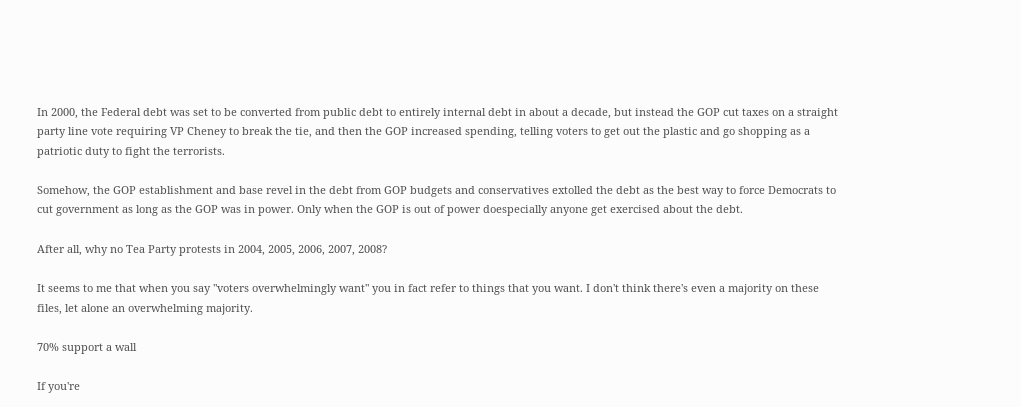In 2000, the Federal debt was set to be converted from public debt to entirely internal debt in about a decade, but instead the GOP cut taxes on a straight party line vote requiring VP Cheney to break the tie, and then the GOP increased spending, telling voters to get out the plastic and go shopping as a patriotic duty to fight the terrorists.

Somehow, the GOP establishment and base revel in the debt from GOP budgets and conservatives extolled the debt as the best way to force Democrats to cut government as long as the GOP was in power. Only when the GOP is out of power doespecially anyone get exercised about the debt.

After all, why no Tea Party protests in 2004, 2005, 2006, 2007, 2008?

It seems to me that when you say "voters overwhelmingly want" you in fact refer to things that you want. I don't think there's even a majority on these files, let alone an overwhelming majority.

70% support a wall

If you're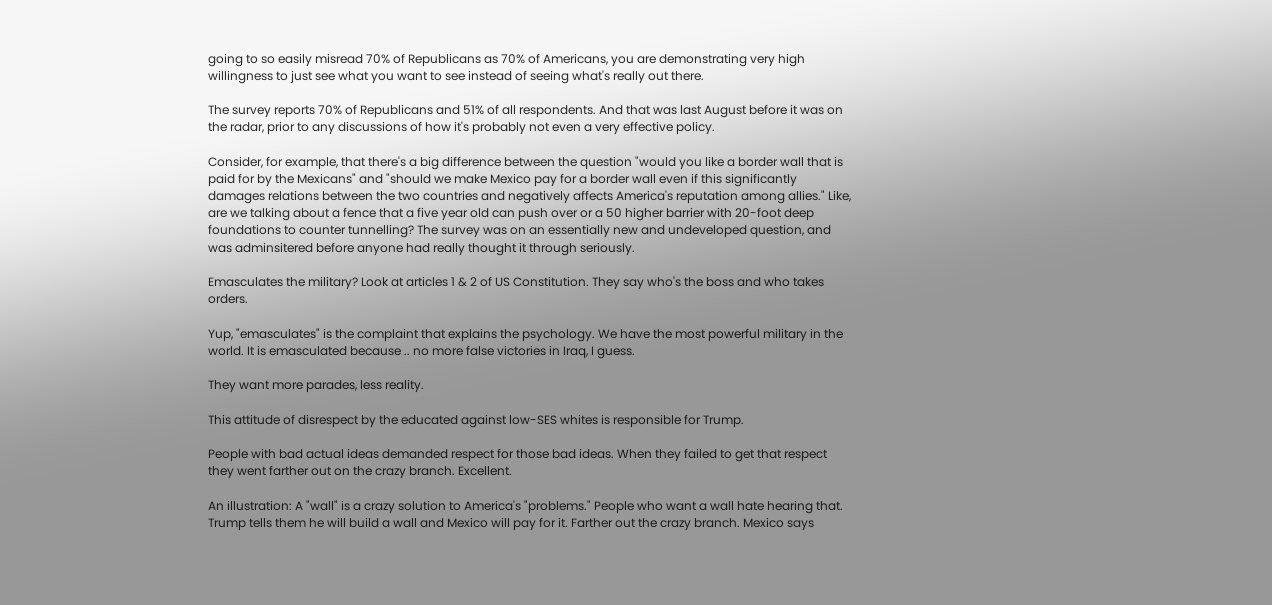going to so easily misread 70% of Republicans as 70% of Americans, you are demonstrating very high willingness to just see what you want to see instead of seeing what's really out there.

The survey reports 70% of Republicans and 51% of all respondents. And that was last August before it was on the radar, prior to any discussions of how it's probably not even a very effective policy.

Consider, for example, that there's a big difference between the question "would you like a border wall that is paid for by the Mexicans" and "should we make Mexico pay for a border wall even if this significantly damages relations between the two countries and negatively affects America's reputation among allies." Like, are we talking about a fence that a five year old can push over or a 50 higher barrier with 20-foot deep foundations to counter tunnelling? The survey was on an essentially new and undeveloped question, and was adminsitered before anyone had really thought it through seriously.

Emasculates the military? Look at articles 1 & 2 of US Constitution. They say who's the boss and who takes orders.

Yup, "emasculates" is the complaint that explains the psychology. We have the most powerful military in the world. It is emasculated because .. no more false victories in Iraq, I guess.

They want more parades, less reality.

This attitude of disrespect by the educated against low-SES whites is responsible for Trump.

People with bad actual ideas demanded respect for those bad ideas. When they failed to get that respect they went farther out on the crazy branch. Excellent.

An illustration: A "wall" is a crazy solution to America's "problems." People who want a wall hate hearing that. Trump tells them he will build a wall and Mexico will pay for it. Farther out the crazy branch. Mexico says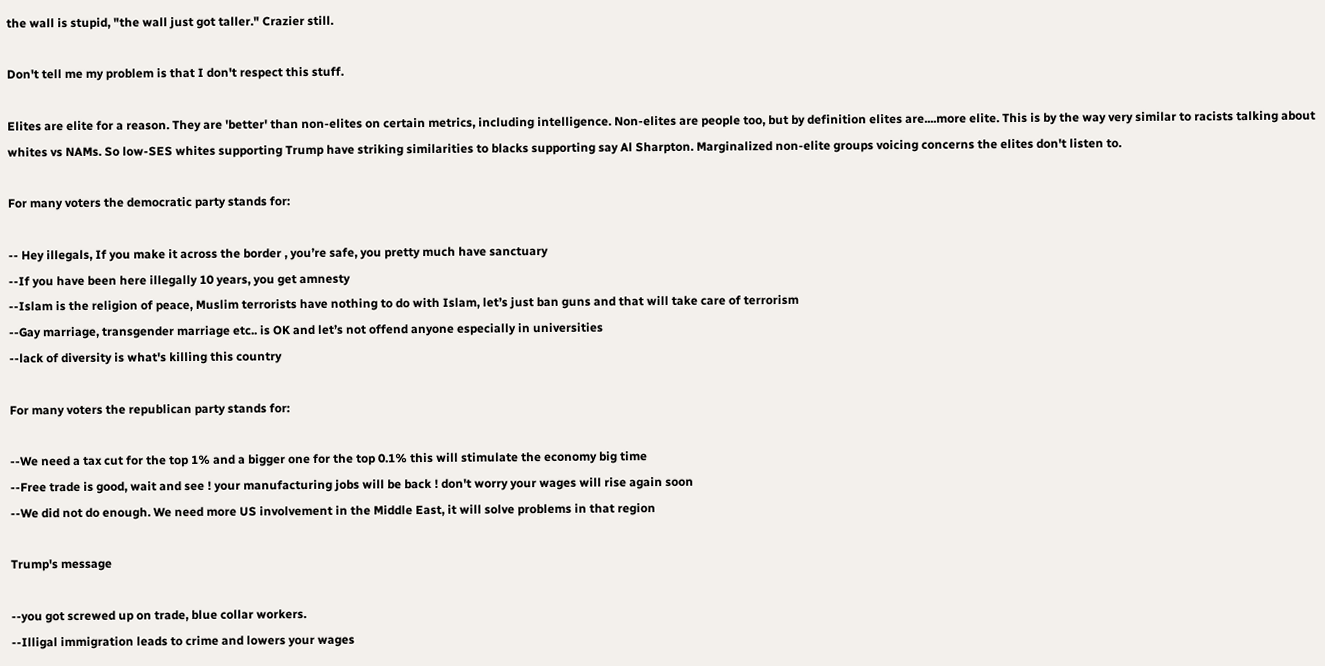the wall is stupid, "the wall just got taller." Crazier still.

Don't tell me my problem is that I don't respect this stuff.

Elites are elite for a reason. They are 'better' than non-elites on certain metrics, including intelligence. Non-elites are people too, but by definition elites are....more elite. This is by the way very similar to racists talking about whites vs NAMs. So low-SES whites supporting Trump have striking similarities to blacks supporting say Al Sharpton. Marginalized non-elite groups voicing concerns the elites don't listen to.

For many voters the democratic party stands for:

-- Hey illegals, If you make it across the border , you’re safe, you pretty much have sanctuary
--If you have been here illegally 10 years, you get amnesty
--Islam is the religion of peace, Muslim terrorists have nothing to do with Islam, let’s just ban guns and that will take care of terrorism
--Gay marriage, transgender marriage etc.. is OK and let’s not offend anyone especially in universities
--lack of diversity is what's killing this country

For many voters the republican party stands for:

--We need a tax cut for the top 1% and a bigger one for the top 0.1% this will stimulate the economy big time
--Free trade is good, wait and see ! your manufacturing jobs will be back ! don't worry your wages will rise again soon
--We did not do enough. We need more US involvement in the Middle East, it will solve problems in that region

Trump's message

--you got screwed up on trade, blue collar workers.
--Illigal immigration leads to crime and lowers your wages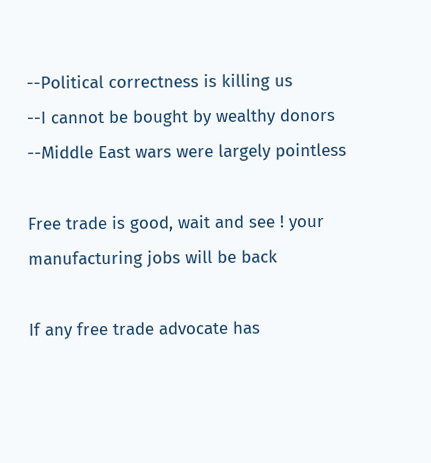--Political correctness is killing us
--I cannot be bought by wealthy donors
--Middle East wars were largely pointless

Free trade is good, wait and see ! your manufacturing jobs will be back

If any free trade advocate has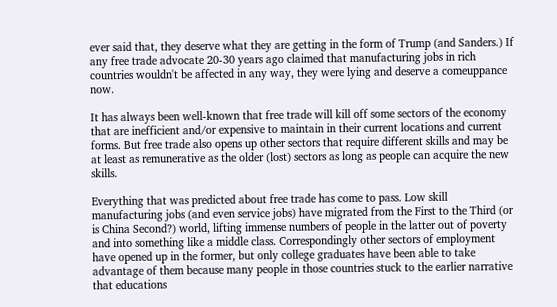ever said that, they deserve what they are getting in the form of Trump (and Sanders.) If any free trade advocate 20-30 years ago claimed that manufacturing jobs in rich countries wouldn't be affected in any way, they were lying and deserve a comeuppance now.

It has always been well-known that free trade will kill off some sectors of the economy that are inefficient and/or expensive to maintain in their current locations and current forms. But free trade also opens up other sectors that require different skills and may be at least as remunerative as the older (lost) sectors as long as people can acquire the new skills.

Everything that was predicted about free trade has come to pass. Low skill manufacturing jobs (and even service jobs) have migrated from the First to the Third (or is China Second?) world, lifting immense numbers of people in the latter out of poverty and into something like a middle class. Correspondingly other sectors of employment have opened up in the former, but only college graduates have been able to take advantage of them because many people in those countries stuck to the earlier narrative that educations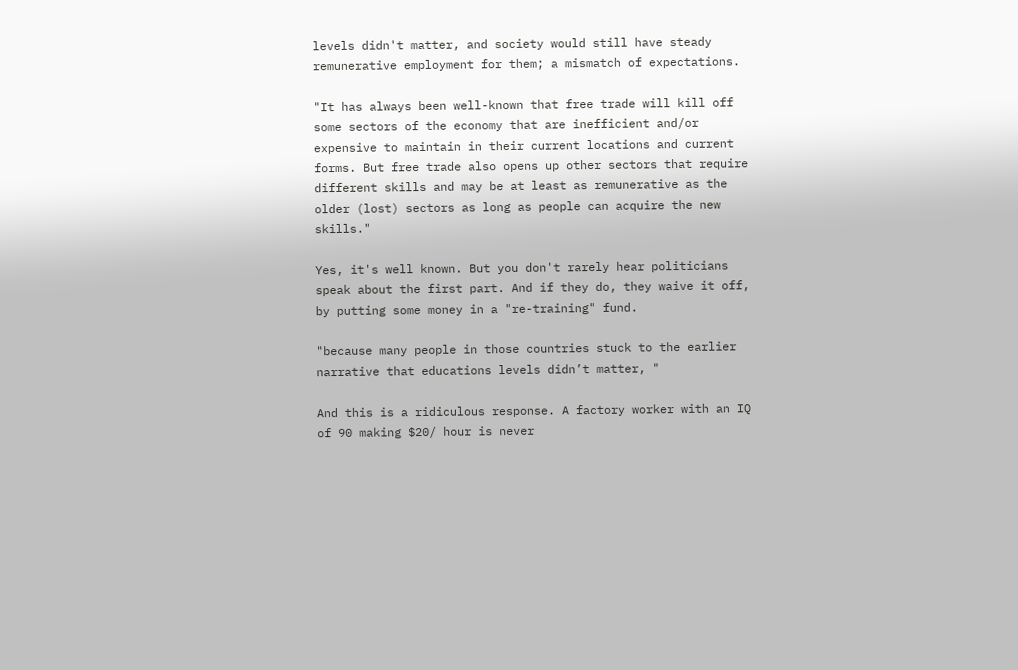levels didn't matter, and society would still have steady remunerative employment for them; a mismatch of expectations.

"It has always been well-known that free trade will kill off some sectors of the economy that are inefficient and/or expensive to maintain in their current locations and current forms. But free trade also opens up other sectors that require different skills and may be at least as remunerative as the older (lost) sectors as long as people can acquire the new skills."

Yes, it's well known. But you don't rarely hear politicians speak about the first part. And if they do, they waive it off, by putting some money in a "re-training" fund.

"because many people in those countries stuck to the earlier narrative that educations levels didn’t matter, "

And this is a ridiculous response. A factory worker with an IQ of 90 making $20/ hour is never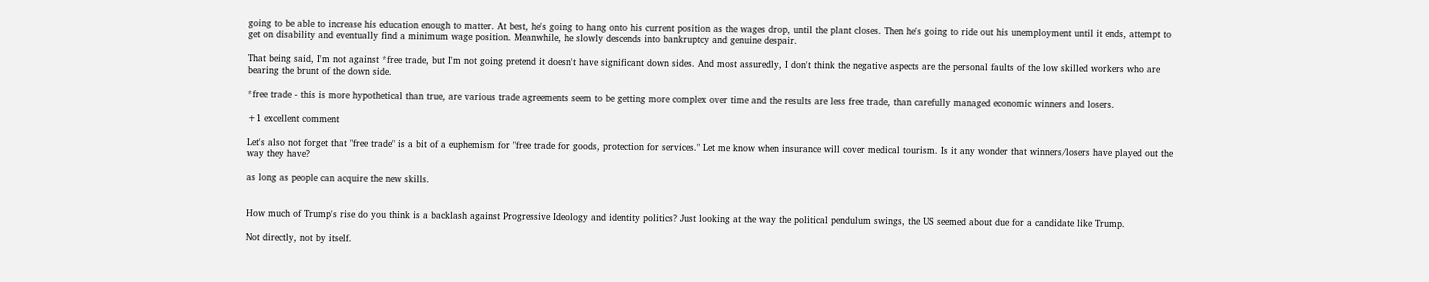going to be able to increase his education enough to matter. At best, he's going to hang onto his current position as the wages drop, until the plant closes. Then he's going to ride out his unemployment until it ends, attempt to get on disability and eventually find a minimum wage position. Meanwhile, he slowly descends into bankruptcy and genuine despair.

That being said, I'm not against *free trade, but I'm not going pretend it doesn't have significant down sides. And most assuredly, I don't think the negative aspects are the personal faults of the low skilled workers who are bearing the brunt of the down side.

*free trade - this is more hypothetical than true, are various trade agreements seem to be getting more complex over time and the results are less free trade, than carefully managed economic winners and losers.

+1 excellent comment

Let's also not forget that "free trade" is a bit of a euphemism for "free trade for goods, protection for services." Let me know when insurance will cover medical tourism. Is it any wonder that winners/losers have played out the way they have?

as long as people can acquire the new skills.


How much of Trump's rise do you think is a backlash against Progressive Ideology and identity politics? Just looking at the way the political pendulum swings, the US seemed about due for a candidate like Trump.

Not directly, not by itself.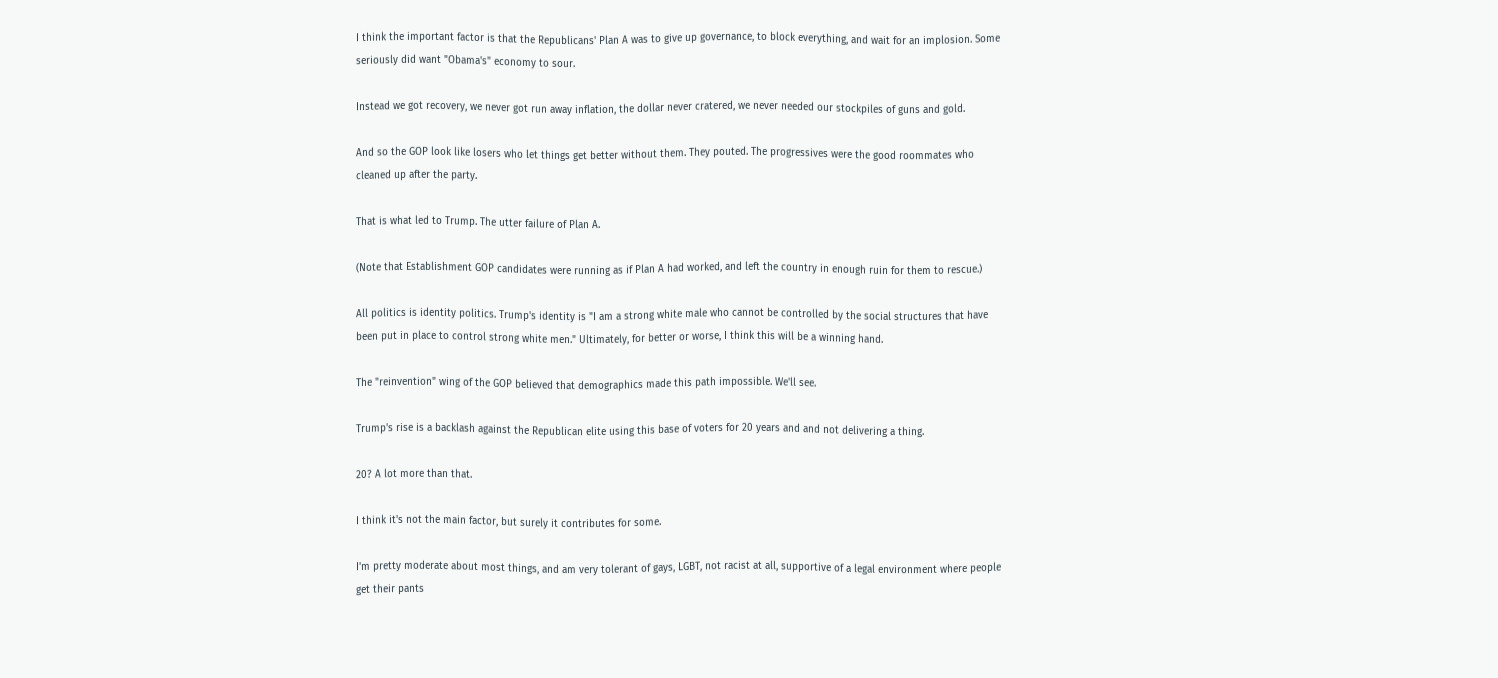I think the important factor is that the Republicans' Plan A was to give up governance, to block everything, and wait for an implosion. Some seriously did want "Obama's" economy to sour.

Instead we got recovery, we never got run away inflation, the dollar never cratered, we never needed our stockpiles of guns and gold.

And so the GOP look like losers who let things get better without them. They pouted. The progressives were the good roommates who cleaned up after the party.

That is what led to Trump. The utter failure of Plan A.

(Note that Establishment GOP candidates were running as if Plan A had worked, and left the country in enough ruin for them to rescue.)

All politics is identity politics. Trump's identity is "I am a strong white male who cannot be controlled by the social structures that have been put in place to control strong white men." Ultimately, for better or worse, I think this will be a winning hand.

The "reinvention" wing of the GOP believed that demographics made this path impossible. We'll see.

Trump's rise is a backlash against the Republican elite using this base of voters for 20 years and and not delivering a thing.

20? A lot more than that.

I think it's not the main factor, but surely it contributes for some.

I'm pretty moderate about most things, and am very tolerant of gays, LGBT, not racist at all, supportive of a legal environment where people get their pants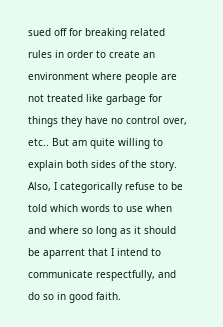sued off for breaking related rules in order to create an environment where people are not treated like garbage for things they have no control over, etc.. But am quite willing to explain both sides of the story. Also, I categorically refuse to be told which words to use when and where so long as it should be aparrent that I intend to communicate respectfully, and do so in good faith.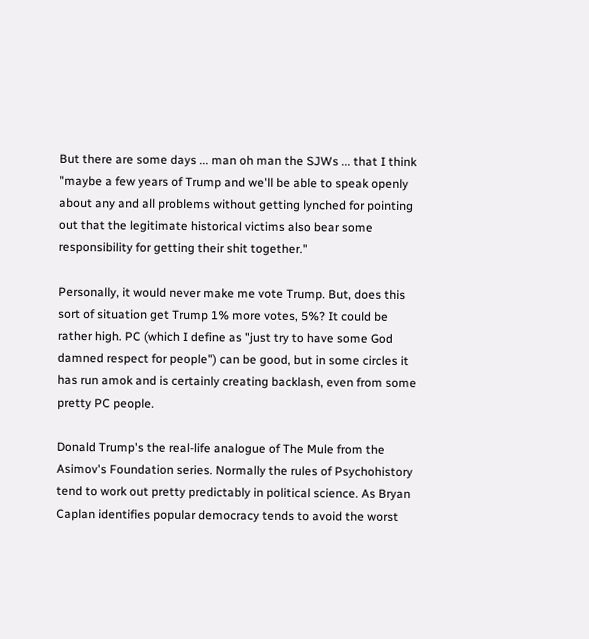But there are some days ... man oh man the SJWs ... that I think "maybe a few years of Trump and we'll be able to speak openly about any and all problems without getting lynched for pointing out that the legitimate historical victims also bear some responsibility for getting their shit together."

Personally, it would never make me vote Trump. But, does this sort of situation get Trump 1% more votes, 5%? It could be rather high. PC (which I define as "just try to have some God damned respect for people") can be good, but in some circles it has run amok and is certainly creating backlash, even from some pretty PC people.

Donald Trump's the real-life analogue of The Mule from the Asimov's Foundation series. Normally the rules of Psychohistory tend to work out pretty predictably in political science. As Bryan Caplan identifies popular democracy tends to avoid the worst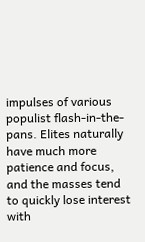impulses of various populist flash-in-the-pans. Elites naturally have much more patience and focus, and the masses tend to quickly lose interest with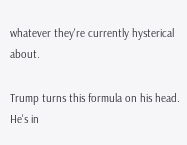whatever they're currently hysterical about.

Trump turns this formula on his head. He's in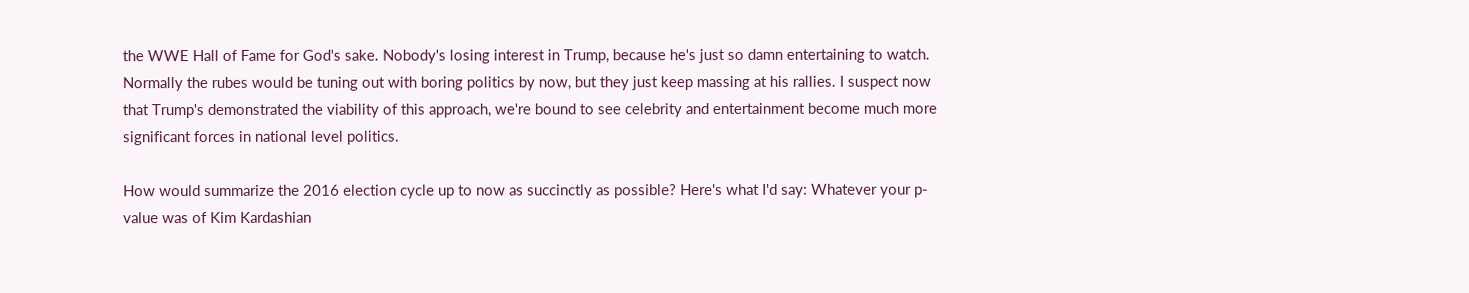the WWE Hall of Fame for God's sake. Nobody's losing interest in Trump, because he's just so damn entertaining to watch. Normally the rubes would be tuning out with boring politics by now, but they just keep massing at his rallies. I suspect now that Trump's demonstrated the viability of this approach, we're bound to see celebrity and entertainment become much more significant forces in national level politics.

How would summarize the 2016 election cycle up to now as succinctly as possible? Here's what I'd say: Whatever your p-value was of Kim Kardashian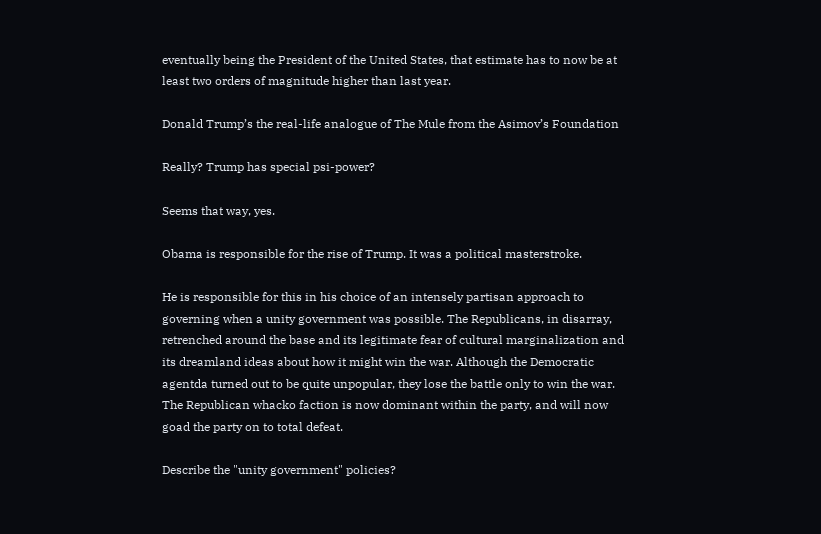eventually being the President of the United States, that estimate has to now be at least two orders of magnitude higher than last year.

Donald Trump’s the real-life analogue of The Mule from the Asimov’s Foundation

Really? Trump has special psi-power?

Seems that way, yes.

Obama is responsible for the rise of Trump. It was a political masterstroke.

He is responsible for this in his choice of an intensely partisan approach to governing when a unity government was possible. The Republicans, in disarray, retrenched around the base and its legitimate fear of cultural marginalization and its dreamland ideas about how it might win the war. Although the Democratic agentda turned out to be quite unpopular, they lose the battle only to win the war. The Republican whacko faction is now dominant within the party, and will now goad the party on to total defeat.

Describe the "unity government" policies?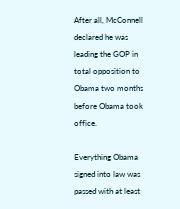After all, McConnell declared he was leading the GOP in total opposition to Obama two months before Obama took office.

Everything Obama signed into law was passed with at least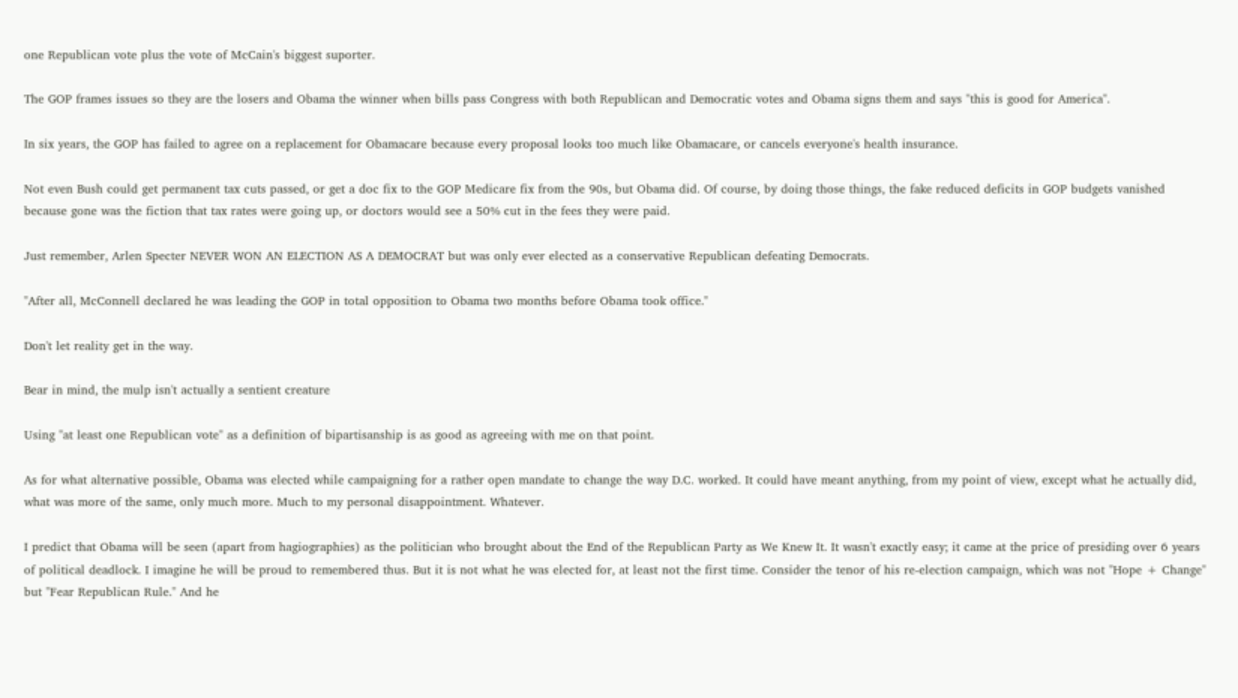one Republican vote plus the vote of McCain's biggest suporter.

The GOP frames issues so they are the losers and Obama the winner when bills pass Congress with both Republican and Democratic votes and Obama signs them and says "this is good for America".

In six years, the GOP has failed to agree on a replacement for Obamacare because every proposal looks too much like Obamacare, or cancels everyone's health insurance.

Not even Bush could get permanent tax cuts passed, or get a doc fix to the GOP Medicare fix from the 90s, but Obama did. Of course, by doing those things, the fake reduced deficits in GOP budgets vanished because gone was the fiction that tax rates were going up, or doctors would see a 50% cut in the fees they were paid.

Just remember, Arlen Specter NEVER WON AN ELECTION AS A DEMOCRAT but was only ever elected as a conservative Republican defeating Democrats.

"After all, McConnell declared he was leading the GOP in total opposition to Obama two months before Obama took office."

Don't let reality get in the way.

Bear in mind, the mulp isn't actually a sentient creature

Using "at least one Republican vote" as a definition of bipartisanship is as good as agreeing with me on that point.

As for what alternative possible, Obama was elected while campaigning for a rather open mandate to change the way D.C. worked. It could have meant anything, from my point of view, except what he actually did, what was more of the same, only much more. Much to my personal disappointment. Whatever.

I predict that Obama will be seen (apart from hagiographies) as the politician who brought about the End of the Republican Party as We Knew It. It wasn't exactly easy; it came at the price of presiding over 6 years of political deadlock. I imagine he will be proud to remembered thus. But it is not what he was elected for, at least not the first time. Consider the tenor of his re-election campaign, which was not "Hope + Change" but "Fear Republican Rule." And he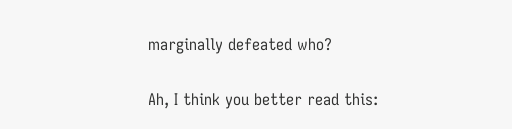marginally defeated who?

Ah, I think you better read this: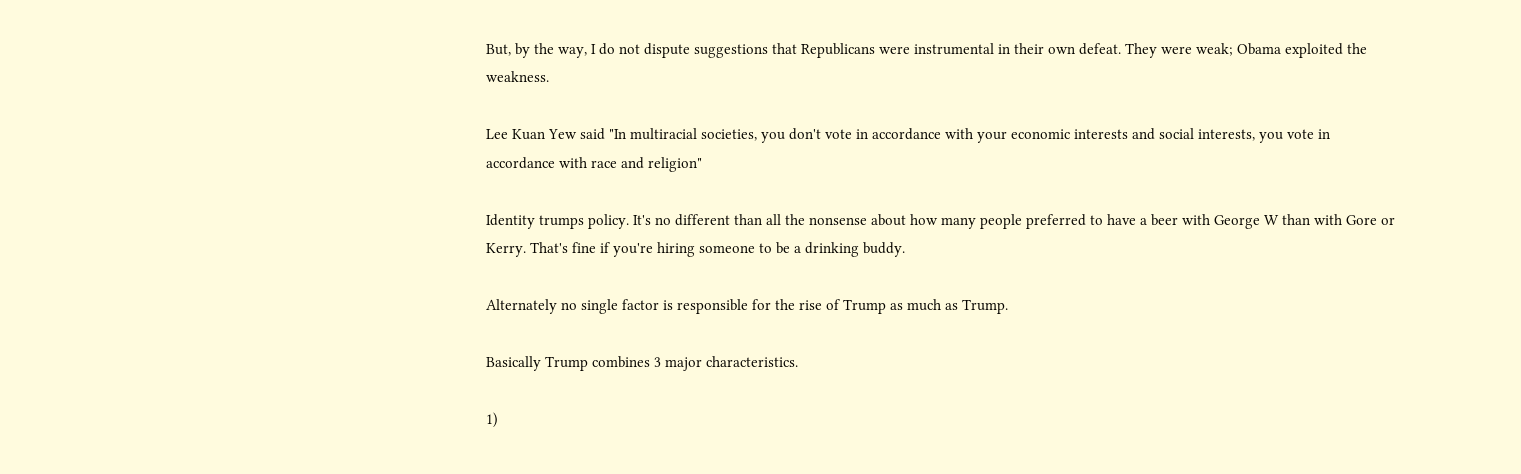But, by the way, I do not dispute suggestions that Republicans were instrumental in their own defeat. They were weak; Obama exploited the weakness.

Lee Kuan Yew said "In multiracial societies, you don't vote in accordance with your economic interests and social interests, you vote in accordance with race and religion"

Identity trumps policy. It's no different than all the nonsense about how many people preferred to have a beer with George W than with Gore or Kerry. That's fine if you're hiring someone to be a drinking buddy.

Alternately no single factor is responsible for the rise of Trump as much as Trump.

Basically Trump combines 3 major characteristics.

1)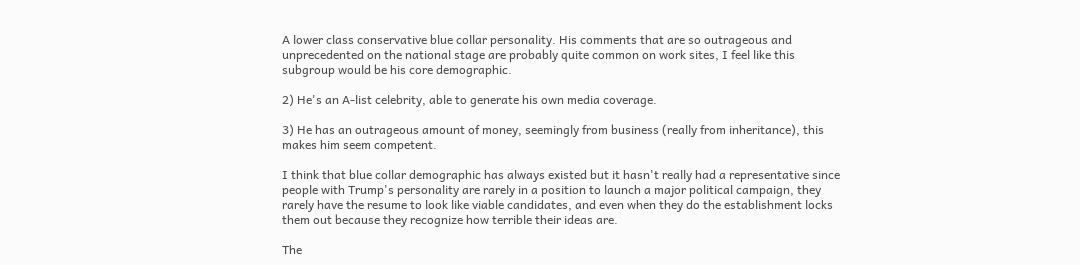A lower class conservative blue collar personality. His comments that are so outrageous and unprecedented on the national stage are probably quite common on work sites, I feel like this subgroup would be his core demographic.

2) He's an A-list celebrity, able to generate his own media coverage.

3) He has an outrageous amount of money, seemingly from business (really from inheritance), this makes him seem competent.

I think that blue collar demographic has always existed but it hasn't really had a representative since people with Trump's personality are rarely in a position to launch a major political campaign, they rarely have the resume to look like viable candidates, and even when they do the establishment locks them out because they recognize how terrible their ideas are.

The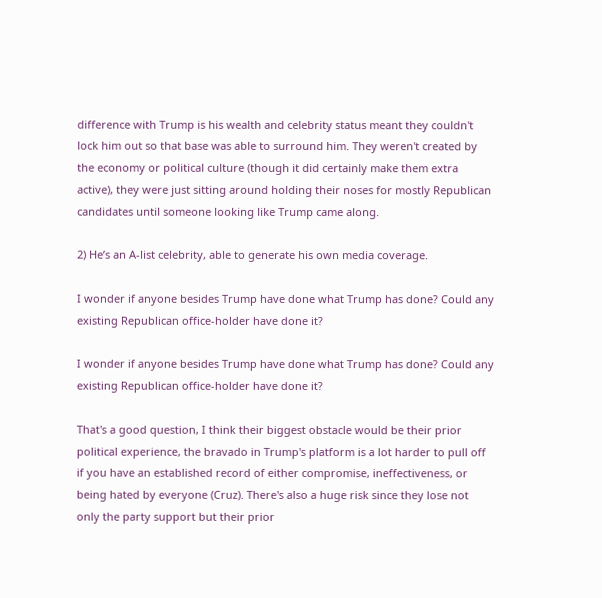difference with Trump is his wealth and celebrity status meant they couldn't lock him out so that base was able to surround him. They weren't created by the economy or political culture (though it did certainly make them extra active), they were just sitting around holding their noses for mostly Republican candidates until someone looking like Trump came along.

2) He’s an A-list celebrity, able to generate his own media coverage.

I wonder if anyone besides Trump have done what Trump has done? Could any existing Republican office-holder have done it?

I wonder if anyone besides Trump have done what Trump has done? Could any existing Republican office-holder have done it?

That's a good question, I think their biggest obstacle would be their prior political experience, the bravado in Trump's platform is a lot harder to pull off if you have an established record of either compromise, ineffectiveness, or being hated by everyone (Cruz). There's also a huge risk since they lose not only the party support but their prior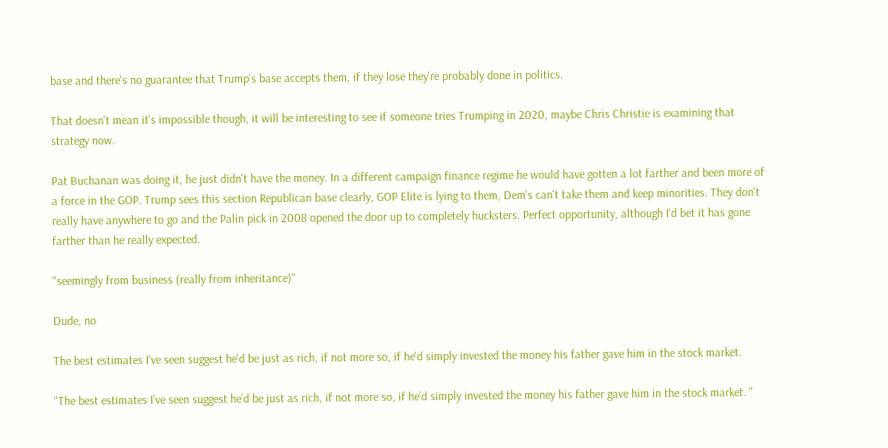base and there's no guarantee that Trump's base accepts them, if they lose they're probably done in politics.

That doesn't mean it's impossible though, it will be interesting to see if someone tries Trumping in 2020, maybe Chris Christie is examining that strategy now.

Pat Buchanan was doing it, he just didn't have the money. In a different campaign finance regime he would have gotten a lot farther and been more of a force in the GOP. Trump sees this section Republican base clearly, GOP Elite is lying to them, Dem's can't take them and keep minorities. They don't really have anywhere to go and the Palin pick in 2008 opened the door up to completely hucksters. Perfect opportunity, although I'd bet it has gone farther than he really expected.

"seemingly from business (really from inheritance)"

Dude, no

The best estimates I've seen suggest he'd be just as rich, if not more so, if he'd simply invested the money his father gave him in the stock market.

"The best estimates I’ve seen suggest he’d be just as rich, if not more so, if he’d simply invested the money his father gave him in the stock market. "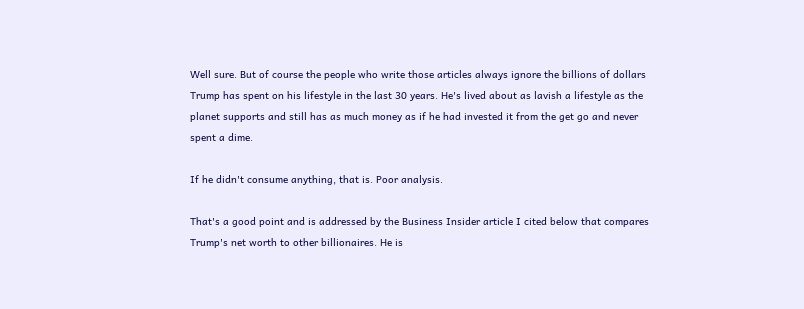Well sure. But of course the people who write those articles always ignore the billions of dollars Trump has spent on his lifestyle in the last 30 years. He's lived about as lavish a lifestyle as the planet supports and still has as much money as if he had invested it from the get go and never spent a dime.

If he didn't consume anything, that is. Poor analysis.

That's a good point and is addressed by the Business Insider article I cited below that compares Trump's net worth to other billionaires. He is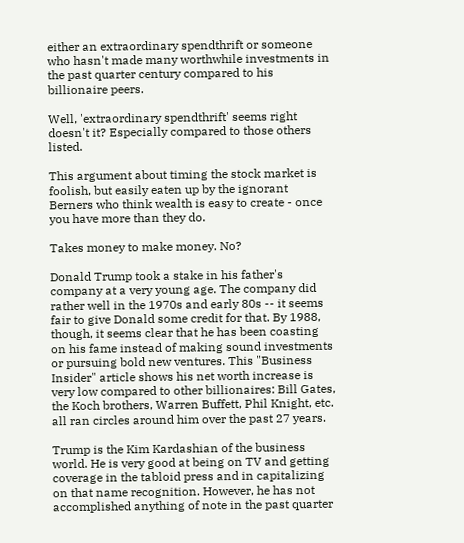either an extraordinary spendthrift or someone who hasn't made many worthwhile investments in the past quarter century compared to his billionaire peers.

Well, 'extraordinary spendthrift' seems right doesn't it? Especially compared to those others listed.

This argument about timing the stock market is foolish, but easily eaten up by the ignorant Berners who think wealth is easy to create - once you have more than they do.

Takes money to make money. No?

Donald Trump took a stake in his father's company at a very young age. The company did rather well in the 1970s and early 80s -- it seems fair to give Donald some credit for that. By 1988, though, it seems clear that he has been coasting on his fame instead of making sound investments or pursuing bold new ventures. This "Business Insider" article shows his net worth increase is very low compared to other billionaires: Bill Gates, the Koch brothers, Warren Buffett, Phil Knight, etc. all ran circles around him over the past 27 years.

Trump is the Kim Kardashian of the business world. He is very good at being on TV and getting coverage in the tabloid press and in capitalizing on that name recognition. However, he has not accomplished anything of note in the past quarter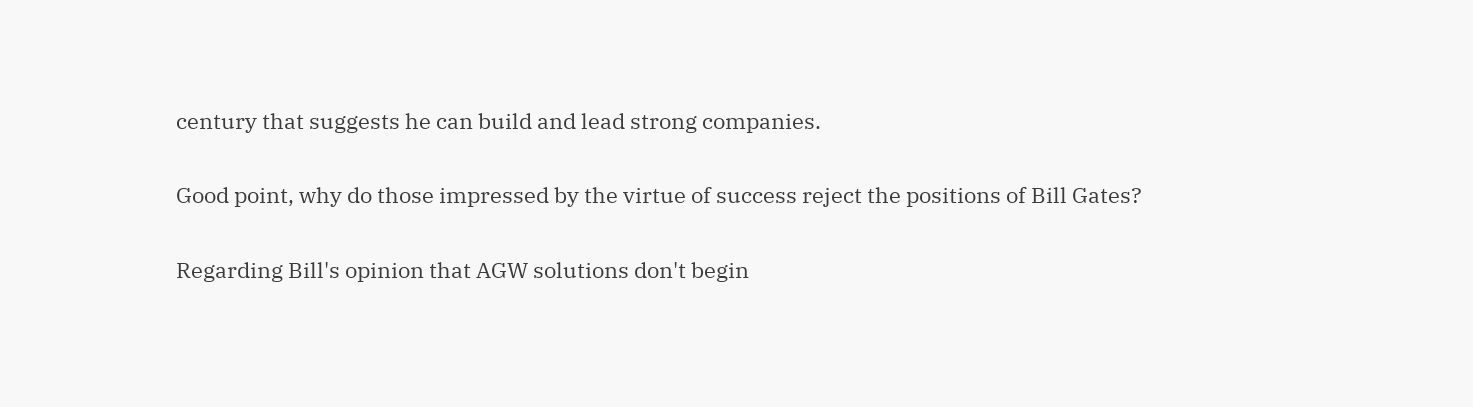century that suggests he can build and lead strong companies.

Good point, why do those impressed by the virtue of success reject the positions of Bill Gates?

Regarding Bill's opinion that AGW solutions don't begin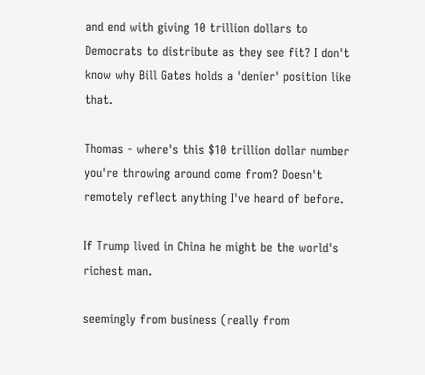and end with giving 10 trillion dollars to Democrats to distribute as they see fit? I don't know why Bill Gates holds a 'denier' position like that.

Thomas - where's this $10 trillion dollar number you're throwing around come from? Doesn't remotely reflect anything I've heard of before.

If Trump lived in China he might be the world's richest man.

seemingly from business (really from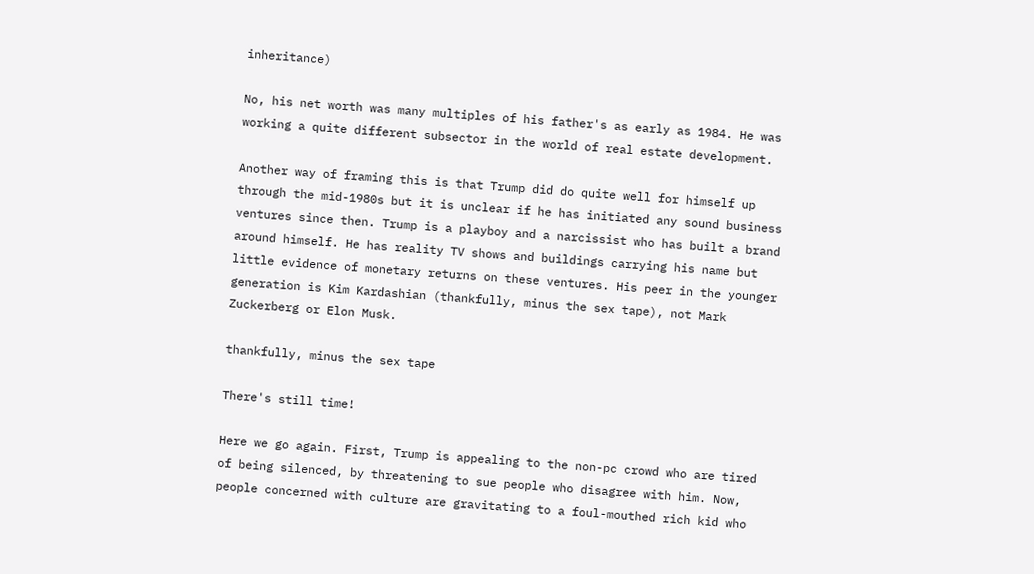inheritance)

No, his net worth was many multiples of his father's as early as 1984. He was working a quite different subsector in the world of real estate development.

Another way of framing this is that Trump did do quite well for himself up through the mid-1980s but it is unclear if he has initiated any sound business ventures since then. Trump is a playboy and a narcissist who has built a brand around himself. He has reality TV shows and buildings carrying his name but little evidence of monetary returns on these ventures. His peer in the younger generation is Kim Kardashian (thankfully, minus the sex tape), not Mark Zuckerberg or Elon Musk.

thankfully, minus the sex tape

There's still time!

Here we go again. First, Trump is appealing to the non-pc crowd who are tired of being silenced, by threatening to sue people who disagree with him. Now, people concerned with culture are gravitating to a foul-mouthed rich kid who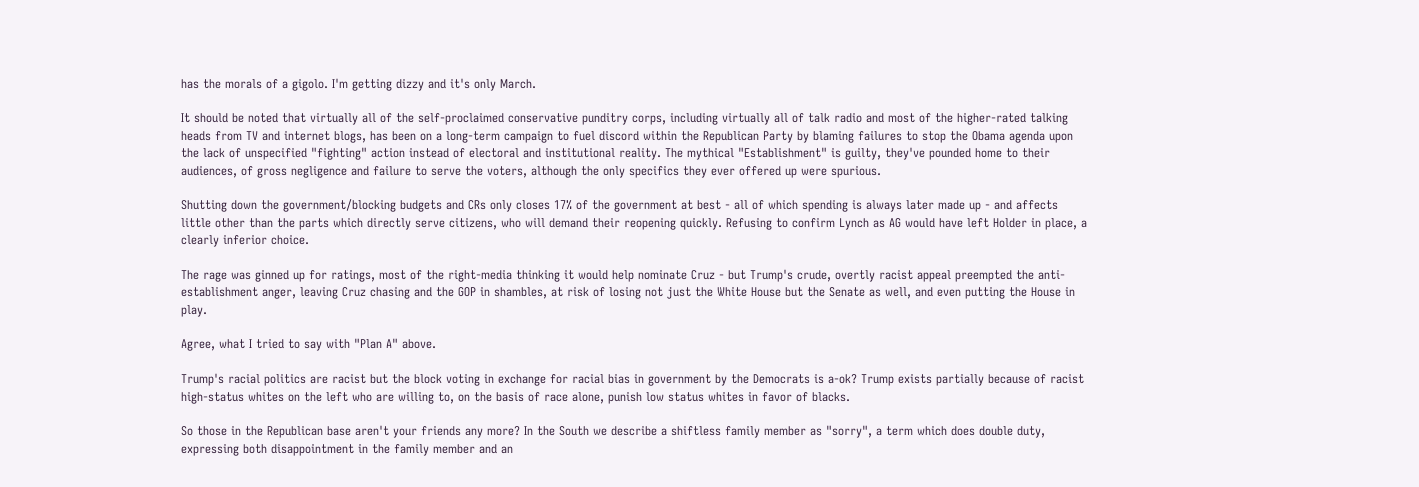has the morals of a gigolo. I'm getting dizzy and it's only March.

It should be noted that virtually all of the self-proclaimed conservative punditry corps, including virtually all of talk radio and most of the higher-rated talking heads from TV and internet blogs, has been on a long-term campaign to fuel discord within the Republican Party by blaming failures to stop the Obama agenda upon the lack of unspecified "fighting" action instead of electoral and institutional reality. The mythical "Establishment" is guilty, they've pounded home to their audiences, of gross negligence and failure to serve the voters, although the only specifics they ever offered up were spurious.

Shutting down the government/blocking budgets and CRs only closes 17% of the government at best - all of which spending is always later made up - and affects little other than the parts which directly serve citizens, who will demand their reopening quickly. Refusing to confirm Lynch as AG would have left Holder in place, a clearly inferior choice.

The rage was ginned up for ratings, most of the right-media thinking it would help nominate Cruz - but Trump's crude, overtly racist appeal preempted the anti-establishment anger, leaving Cruz chasing and the GOP in shambles, at risk of losing not just the White House but the Senate as well, and even putting the House in play.

Agree, what I tried to say with "Plan A" above.

Trump's racial politics are racist but the block voting in exchange for racial bias in government by the Democrats is a-ok? Trump exists partially because of racist high-status whites on the left who are willing to, on the basis of race alone, punish low status whites in favor of blacks.

So those in the Republican base aren't your friends any more? In the South we describe a shiftless family member as "sorry", a term which does double duty, expressing both disappointment in the family member and an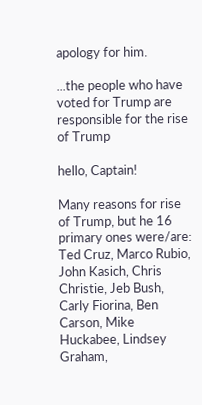apology for him.

...the people who have voted for Trump are responsible for the rise of Trump

hello, Captain!

Many reasons for rise of Trump, but he 16 primary ones were/are: Ted Cruz, Marco Rubio, John Kasich, Chris Christie, Jeb Bush, Carly Fiorina, Ben Carson, Mike Huckabee, Lindsey Graham,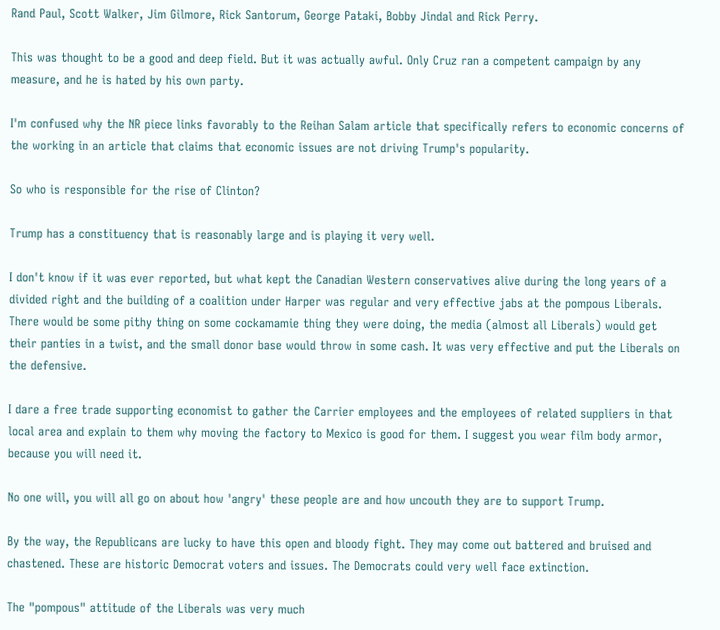Rand Paul, Scott Walker, Jim Gilmore, Rick Santorum, George Pataki, Bobby Jindal and Rick Perry.

This was thought to be a good and deep field. But it was actually awful. Only Cruz ran a competent campaign by any measure, and he is hated by his own party.

I'm confused why the NR piece links favorably to the Reihan Salam article that specifically refers to economic concerns of the working in an article that claims that economic issues are not driving Trump's popularity.

So who is responsible for the rise of Clinton?

Trump has a constituency that is reasonably large and is playing it very well.

I don't know if it was ever reported, but what kept the Canadian Western conservatives alive during the long years of a divided right and the building of a coalition under Harper was regular and very effective jabs at the pompous Liberals. There would be some pithy thing on some cockamamie thing they were doing, the media (almost all Liberals) would get their panties in a twist, and the small donor base would throw in some cash. It was very effective and put the Liberals on the defensive.

I dare a free trade supporting economist to gather the Carrier employees and the employees of related suppliers in that local area and explain to them why moving the factory to Mexico is good for them. I suggest you wear film body armor, because you will need it.

No one will, you will all go on about how 'angry' these people are and how uncouth they are to support Trump.

By the way, the Republicans are lucky to have this open and bloody fight. They may come out battered and bruised and chastened. These are historic Democrat voters and issues. The Democrats could very well face extinction.

The "pompous" attitude of the Liberals was very much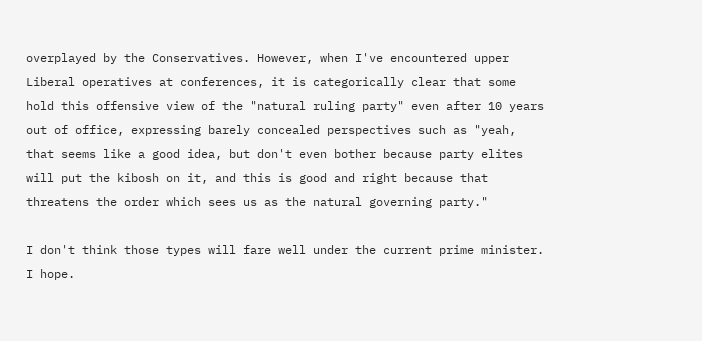overplayed by the Conservatives. However, when I've encountered upper Liberal operatives at conferences, it is categorically clear that some hold this offensive view of the "natural ruling party" even after 10 years out of office, expressing barely concealed perspectives such as "yeah, that seems like a good idea, but don't even bother because party elites will put the kibosh on it, and this is good and right because that threatens the order which sees us as the natural governing party."

I don't think those types will fare well under the current prime minister. I hope.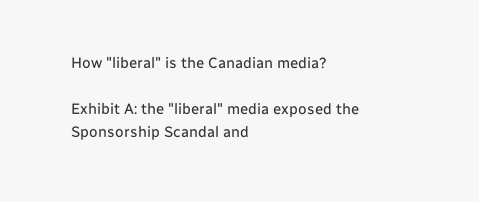How "liberal" is the Canadian media?

Exhibit A: the "liberal" media exposed the Sponsorship Scandal and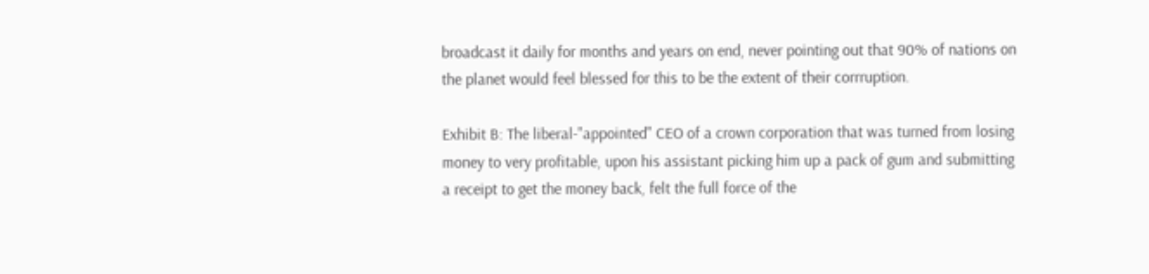broadcast it daily for months and years on end, never pointing out that 90% of nations on the planet would feel blessed for this to be the extent of their corrruption.

Exhibit B: The liberal-"appointed" CEO of a crown corporation that was turned from losing money to very profitable, upon his assistant picking him up a pack of gum and submitting a receipt to get the money back, felt the full force of the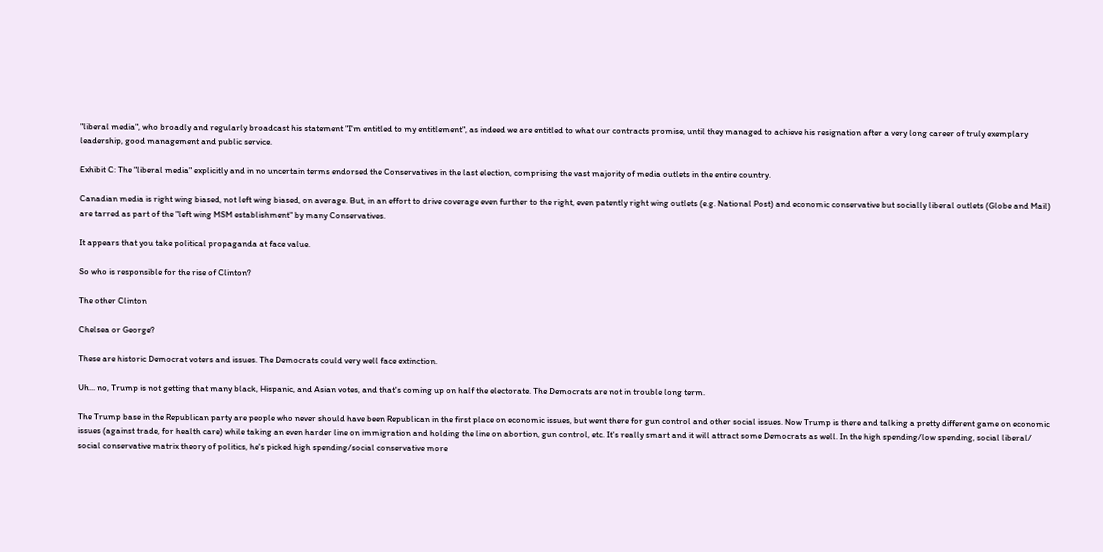"liberal media", who broadly and regularly broadcast his statement "I'm entitled to my entitlement", as indeed we are entitled to what our contracts promise, until they managed to achieve his resignation after a very long career of truly exemplary leadership, good management and public service.

Exhibit C: The "liberal media" explicitly and in no uncertain terms endorsed the Conservatives in the last election, comprising the vast majority of media outlets in the entire country.

Canadian media is right wing biased, not left wing biased, on average. But, in an effort to drive coverage even further to the right, even patently right wing outlets (e.g. National Post) and economic conservative but socially liberal outlets (Globe and Mail) are tarred as part of the "left wing MSM establishment" by many Conservatives.

It appears that you take political propaganda at face value.

So who is responsible for the rise of Clinton?

The other Clinton

Chelsea or George?

These are historic Democrat voters and issues. The Democrats could very well face extinction.

Uh... no, Trump is not getting that many black, Hispanic, and Asian votes, and that's coming up on half the electorate. The Democrats are not in trouble long term.

The Trump base in the Republican party are people who never should have been Republican in the first place on economic issues, but went there for gun control and other social issues. Now Trump is there and talking a pretty different game on economic issues (against trade, for health care) while taking an even harder line on immigration and holding the line on abortion, gun control, etc. It's really smart and it will attract some Democrats as well. In the high spending/low spending, social liberal/ social conservative matrix theory of politics, he's picked high spending/social conservative more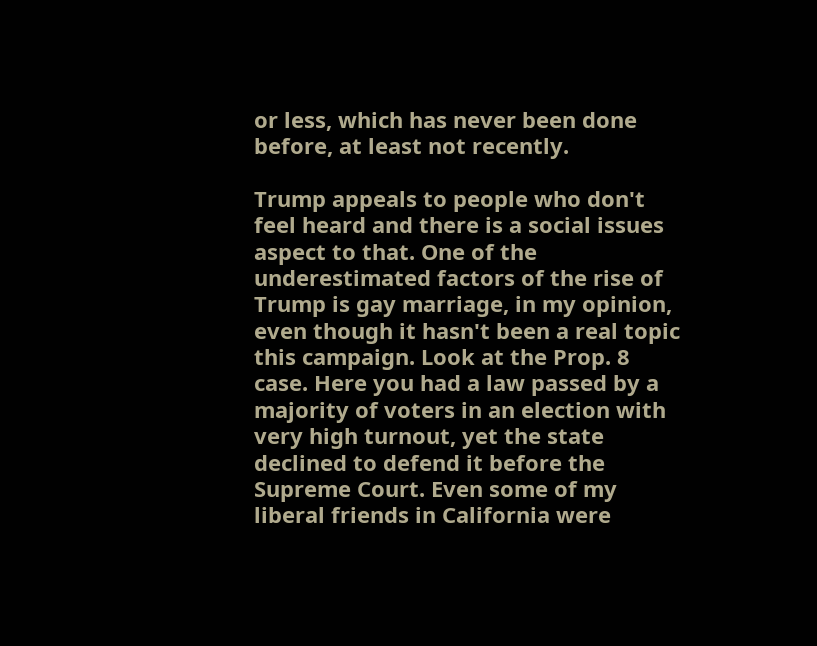or less, which has never been done before, at least not recently.

Trump appeals to people who don't feel heard and there is a social issues aspect to that. One of the underestimated factors of the rise of Trump is gay marriage, in my opinion, even though it hasn't been a real topic this campaign. Look at the Prop. 8 case. Here you had a law passed by a majority of voters in an election with very high turnout, yet the state declined to defend it before the Supreme Court. Even some of my liberal friends in California were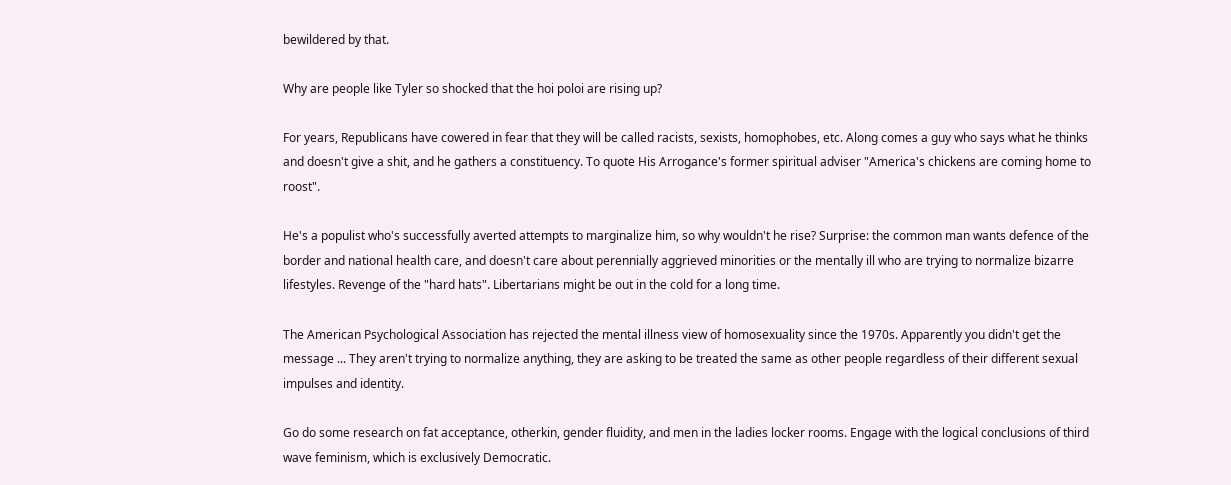bewildered by that.

Why are people like Tyler so shocked that the hoi poloi are rising up?

For years, Republicans have cowered in fear that they will be called racists, sexists, homophobes, etc. Along comes a guy who says what he thinks and doesn't give a shit, and he gathers a constituency. To quote His Arrogance's former spiritual adviser "America's chickens are coming home to roost".

He's a populist who's successfully averted attempts to marginalize him, so why wouldn't he rise? Surprise: the common man wants defence of the border and national health care, and doesn't care about perennially aggrieved minorities or the mentally ill who are trying to normalize bizarre lifestyles. Revenge of the "hard hats". Libertarians might be out in the cold for a long time.

The American Psychological Association has rejected the mental illness view of homosexuality since the 1970s. Apparently you didn't get the message ... They aren't trying to normalize anything, they are asking to be treated the same as other people regardless of their different sexual impulses and identity.

Go do some research on fat acceptance, otherkin, gender fluidity, and men in the ladies locker rooms. Engage with the logical conclusions of third wave feminism, which is exclusively Democratic.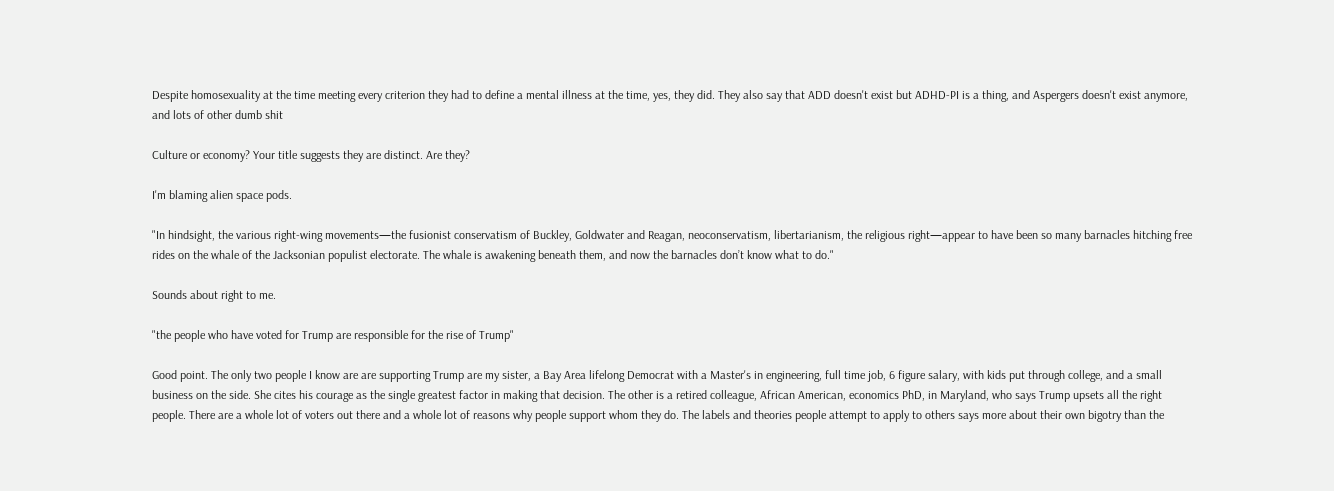Despite homosexuality at the time meeting every criterion they had to define a mental illness at the time, yes, they did. They also say that ADD doesn't exist but ADHD-PI is a thing, and Aspergers doesn't exist anymore, and lots of other dumb shit

Culture or economy? Your title suggests they are distinct. Are they?

I'm blaming alien space pods.

"In hindsight, the various right-wing movements—the fusionist conservatism of Buckley, Goldwater and Reagan, neoconservatism, libertarianism, the religious right—appear to have been so many barnacles hitching free rides on the whale of the Jacksonian populist electorate. The whale is awakening beneath them, and now the barnacles don’t know what to do."

Sounds about right to me.

"the people who have voted for Trump are responsible for the rise of Trump"

Good point. The only two people I know are are supporting Trump are my sister, a Bay Area lifelong Democrat with a Master's in engineering, full time job, 6 figure salary, with kids put through college, and a small business on the side. She cites his courage as the single greatest factor in making that decision. The other is a retired colleague, African American, economics PhD, in Maryland, who says Trump upsets all the right people. There are a whole lot of voters out there and a whole lot of reasons why people support whom they do. The labels and theories people attempt to apply to others says more about their own bigotry than the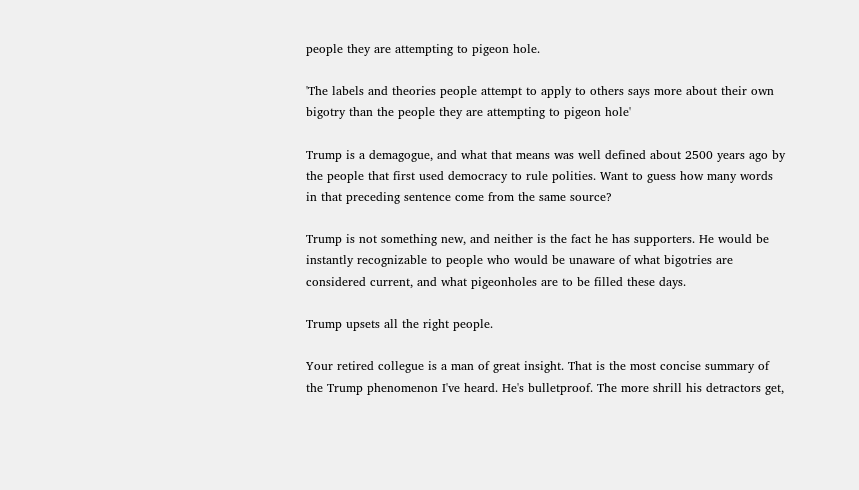people they are attempting to pigeon hole.

'The labels and theories people attempt to apply to others says more about their own bigotry than the people they are attempting to pigeon hole'

Trump is a demagogue, and what that means was well defined about 2500 years ago by the people that first used democracy to rule polities. Want to guess how many words in that preceding sentence come from the same source?

Trump is not something new, and neither is the fact he has supporters. He would be instantly recognizable to people who would be unaware of what bigotries are considered current, and what pigeonholes are to be filled these days.

Trump upsets all the right people.

Your retired collegue is a man of great insight. That is the most concise summary of the Trump phenomenon I've heard. He's bulletproof. The more shrill his detractors get,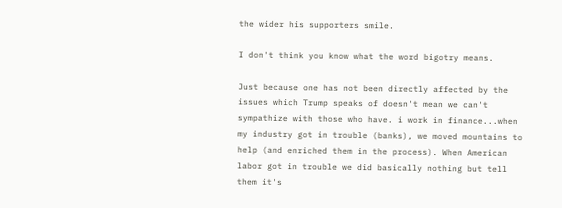the wider his supporters smile.

I don't think you know what the word bigotry means.

Just because one has not been directly affected by the issues which Trump speaks of doesn't mean we can't sympathize with those who have. i work in finance...when my industry got in trouble (banks), we moved mountains to help (and enriched them in the process). When American labor got in trouble we did basically nothing but tell them it's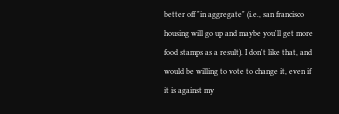better off "in aggregate" (i.e., san francisco housing will go up and maybe you'll get more food stamps as a result). I don't like that, and would be willing to vote to change it, even if it is against my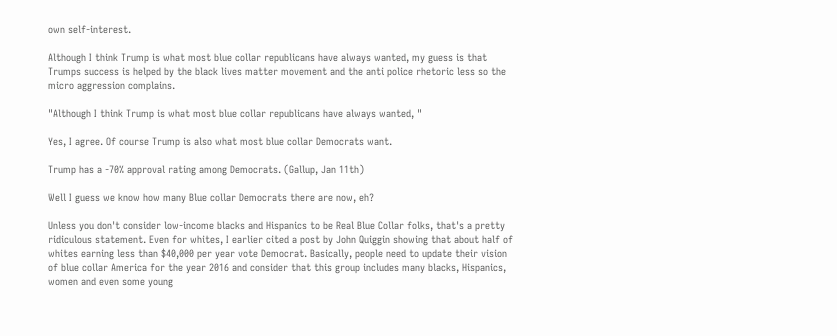own self-interest.

Although I think Trump is what most blue collar republicans have always wanted, my guess is that Trumps success is helped by the black lives matter movement and the anti police rhetoric less so the micro aggression complains.

"Although I think Trump is what most blue collar republicans have always wanted, "

Yes, I agree. Of course Trump is also what most blue collar Democrats want.

Trump has a -70% approval rating among Democrats. (Gallup, Jan 11th)

Well I guess we know how many Blue collar Democrats there are now, eh?

Unless you don't consider low-income blacks and Hispanics to be Real Blue Collar folks, that's a pretty ridiculous statement. Even for whites, I earlier cited a post by John Quiggin showing that about half of whites earning less than $40,000 per year vote Democrat. Basically, people need to update their vision of blue collar America for the year 2016 and consider that this group includes many blacks, Hispanics, women and even some young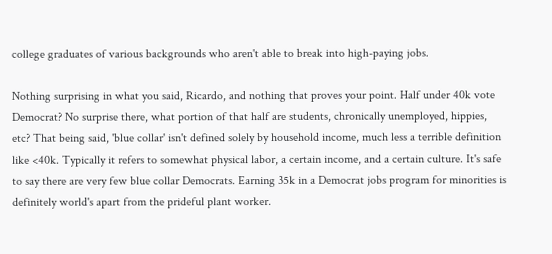college graduates of various backgrounds who aren't able to break into high-paying jobs.

Nothing surprising in what you said, Ricardo, and nothing that proves your point. Half under 40k vote Democrat? No surprise there, what portion of that half are students, chronically unemployed, hippies, etc? That being said, 'blue collar' isn't defined solely by household income, much less a terrible definition like <40k. Typically it refers to somewhat physical labor, a certain income, and a certain culture. It's safe to say there are very few blue collar Democrats. Earning 35k in a Democrat jobs program for minorities is definitely world's apart from the prideful plant worker.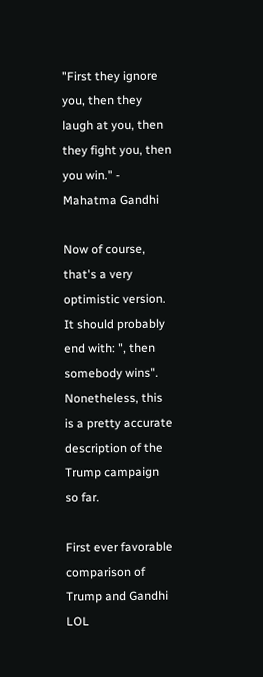"First they ignore you, then they laugh at you, then they fight you, then you win." - Mahatma Gandhi

Now of course, that's a very optimistic version. It should probably end with: ", then somebody wins". Nonetheless, this is a pretty accurate description of the Trump campaign so far.

First ever favorable comparison of Trump and Gandhi LOL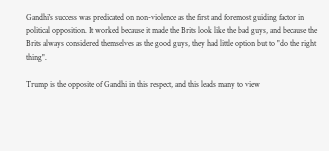Gandhi's success was predicated on non-violence as the first and foremost guiding factor in political opposition. It worked because it made the Brits look like the bad guys, and because the Brits always considered themselves as the good guys, they had little option but to "do the right thing".

Trump is the opposite of Gandhi in this respect, and this leads many to view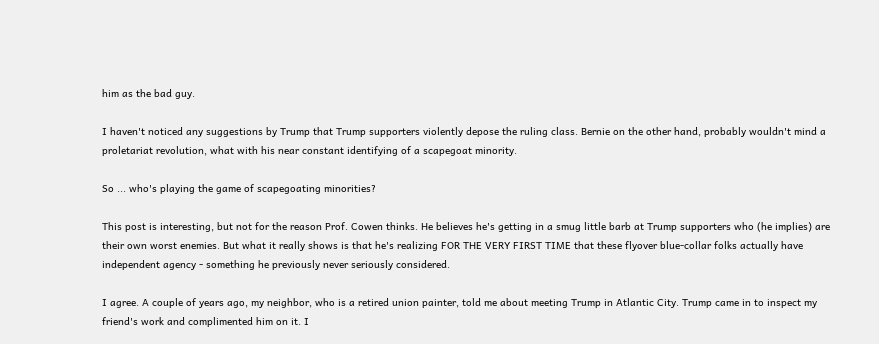him as the bad guy.

I haven't noticed any suggestions by Trump that Trump supporters violently depose the ruling class. Bernie on the other hand, probably wouldn't mind a proletariat revolution, what with his near constant identifying of a scapegoat minority.

So ... who's playing the game of scapegoating minorities?

This post is interesting, but not for the reason Prof. Cowen thinks. He believes he's getting in a smug little barb at Trump supporters who (he implies) are their own worst enemies. But what it really shows is that he's realizing FOR THE VERY FIRST TIME that these flyover blue-collar folks actually have independent agency - something he previously never seriously considered.

I agree. A couple of years ago, my neighbor, who is a retired union painter, told me about meeting Trump in Atlantic City. Trump came in to inspect my friend's work and complimented him on it. I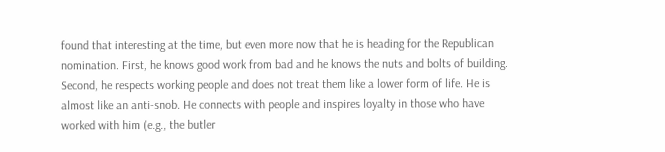found that interesting at the time, but even more now that he is heading for the Republican nomination. First, he knows good work from bad and he knows the nuts and bolts of building. Second, he respects working people and does not treat them like a lower form of life. He is almost like an anti-snob. He connects with people and inspires loyalty in those who have worked with him (e.g., the butler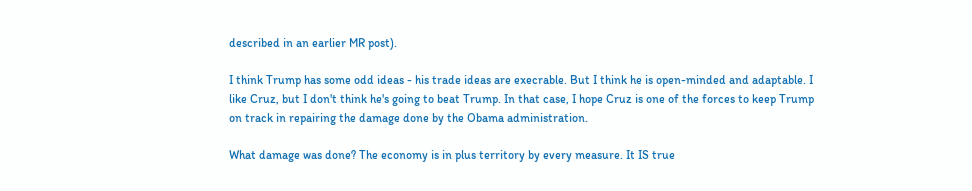described in an earlier MR post).

I think Trump has some odd ideas - his trade ideas are execrable. But I think he is open-minded and adaptable. I like Cruz, but I don't think he's going to beat Trump. In that case, I hope Cruz is one of the forces to keep Trump on track in repairing the damage done by the Obama administration.

What damage was done? The economy is in plus territory by every measure. It IS true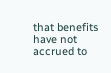that benefits have not accrued to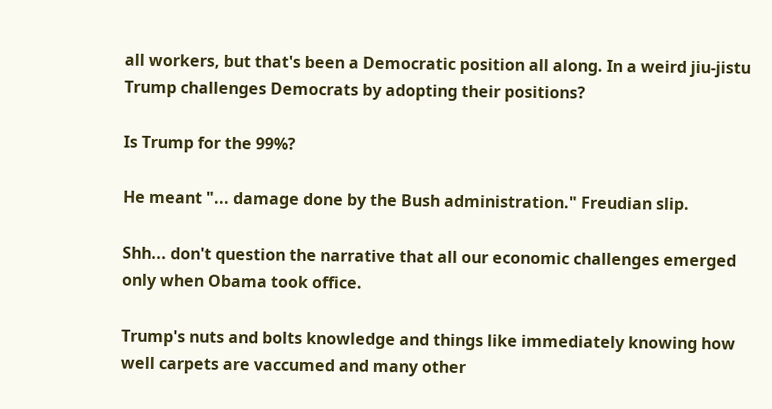all workers, but that's been a Democratic position all along. In a weird jiu-jistu Trump challenges Democrats by adopting their positions?

Is Trump for the 99%?

He meant "... damage done by the Bush administration." Freudian slip.

Shh... don't question the narrative that all our economic challenges emerged only when Obama took office.

Trump's nuts and bolts knowledge and things like immediately knowing how well carpets are vaccumed and many other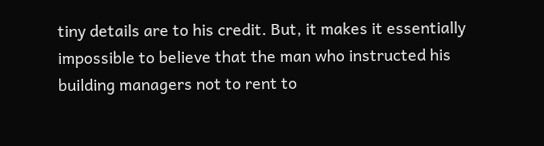tiny details are to his credit. But, it makes it essentially impossible to believe that the man who instructed his building managers not to rent to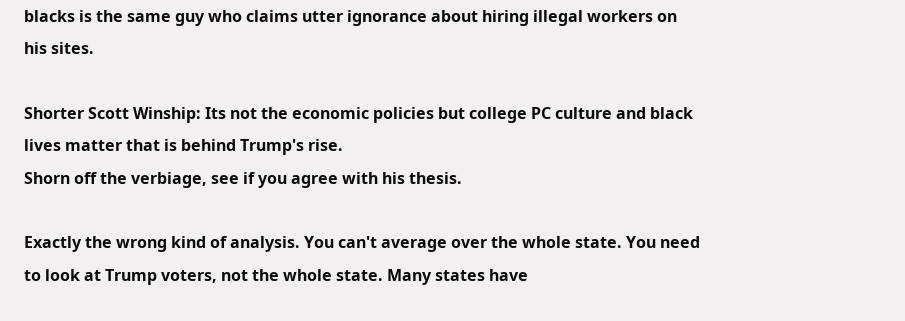blacks is the same guy who claims utter ignorance about hiring illegal workers on his sites.

Shorter Scott Winship: Its not the economic policies but college PC culture and black lives matter that is behind Trump's rise.
Shorn off the verbiage, see if you agree with his thesis.

Exactly the wrong kind of analysis. You can't average over the whole state. You need to look at Trump voters, not the whole state. Many states have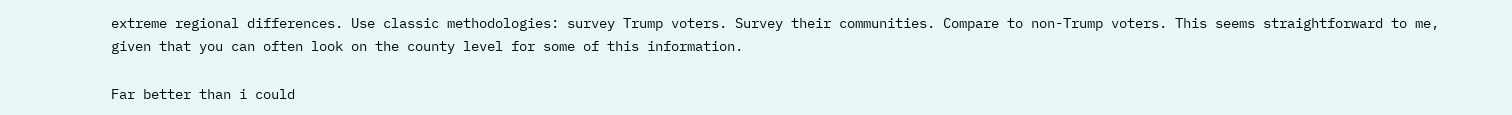extreme regional differences. Use classic methodologies: survey Trump voters. Survey their communities. Compare to non-Trump voters. This seems straightforward to me, given that you can often look on the county level for some of this information.

Far better than i could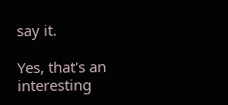say it.

Yes, that's an interesting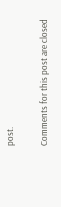post.

Comments for this post are closed